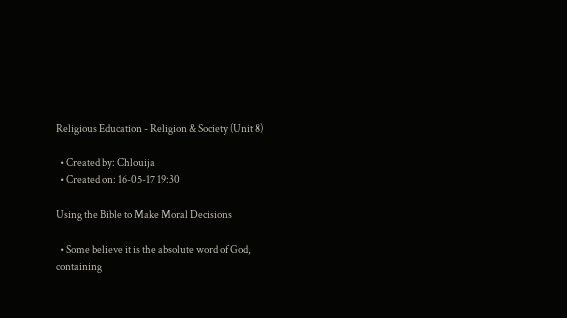Religious Education - Religion & Society (Unit 8)

  • Created by: Chlouija
  • Created on: 16-05-17 19:30

Using the Bible to Make Moral Decisions

  • Some believe it is the absolute word of God, containing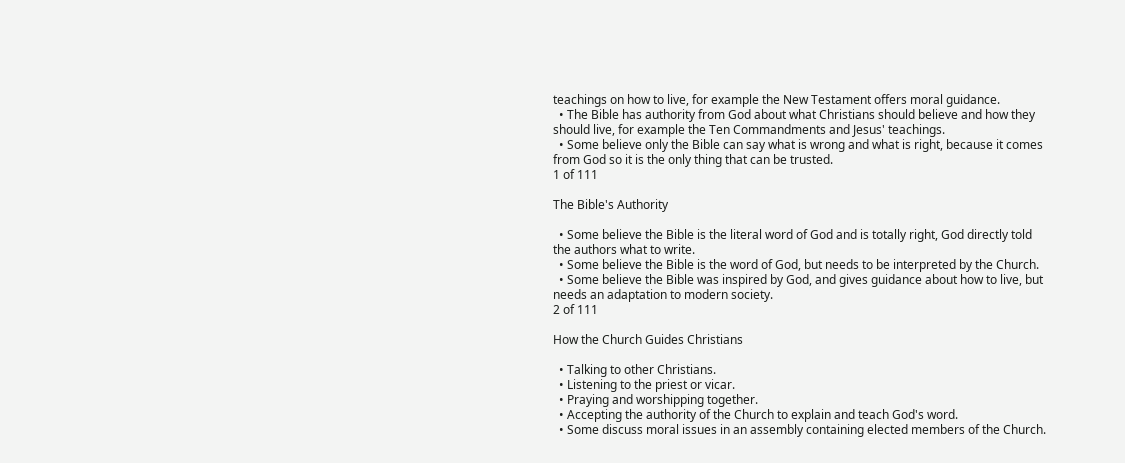teachings on how to live, for example the New Testament offers moral guidance.
  • The Bible has authority from God about what Christians should believe and how they should live, for example the Ten Commandments and Jesus' teachings.
  • Some believe only the Bible can say what is wrong and what is right, because it comes from God so it is the only thing that can be trusted.
1 of 111

The Bible's Authority

  • Some believe the Bible is the literal word of God and is totally right, God directly told the authors what to write.
  • Some believe the Bible is the word of God, but needs to be interpreted by the Church.
  • Some believe the Bible was inspired by God, and gives guidance about how to live, but needs an adaptation to modern society.
2 of 111

How the Church Guides Christians

  • Talking to other Christians.
  • Listening to the priest or vicar.
  • Praying and worshipping together.
  • Accepting the authority of the Church to explain and teach God's word.
  • Some discuss moral issues in an assembly containing elected members of the Church.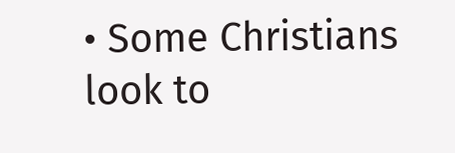• Some Christians look to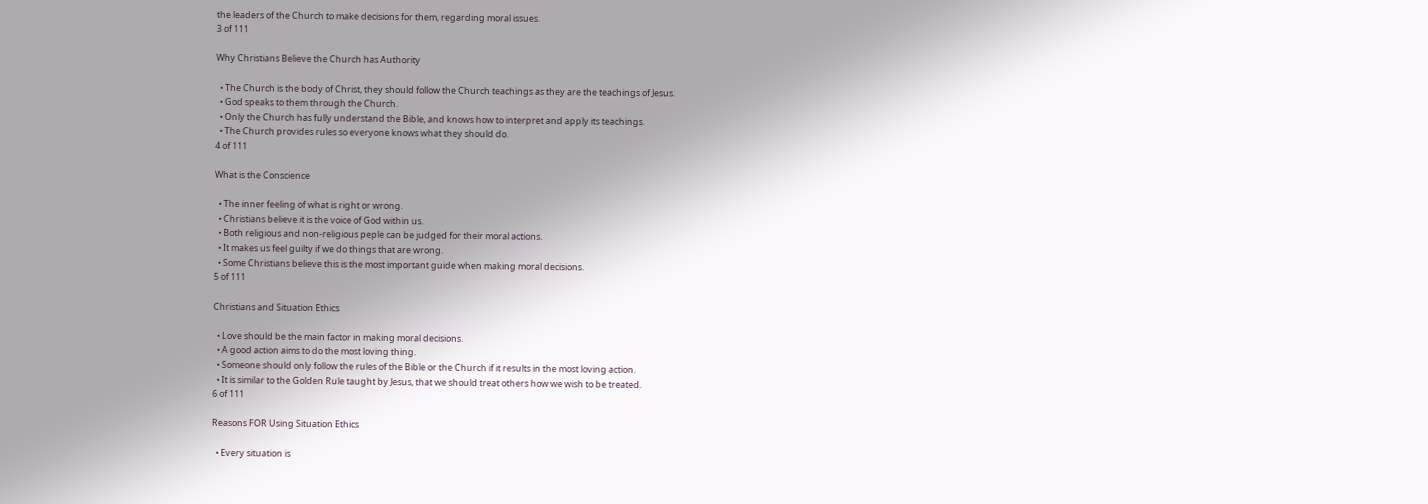the leaders of the Church to make decisions for them, regarding moral issues.
3 of 111

Why Christians Believe the Church has Authority

  • The Church is the body of Christ, they should follow the Church teachings as they are the teachings of Jesus.
  • God speaks to them through the Church.
  • Only the Church has fully understand the Bible, and knows how to interpret and apply its teachings.
  • The Church provides rules so everyone knows what they should do.
4 of 111

What is the Conscience

  • The inner feeling of what is right or wrong.
  • Christians believe it is the voice of God within us.
  • Both religious and non-religious peple can be judged for their moral actions.
  • It makes us feel guilty if we do things that are wrong.
  • Some Christians believe this is the most important guide when making moral decisions.
5 of 111

Christians and Situation Ethics

  • Love should be the main factor in making moral decisions.
  • A good action aims to do the most loving thing.
  • Someone should only follow the rules of the Bible or the Church if it results in the most loving action.
  • It is similar to the Golden Rule taught by Jesus, that we should treat others how we wish to be treated.
6 of 111

Reasons FOR Using Situation Ethics

  • Every situation is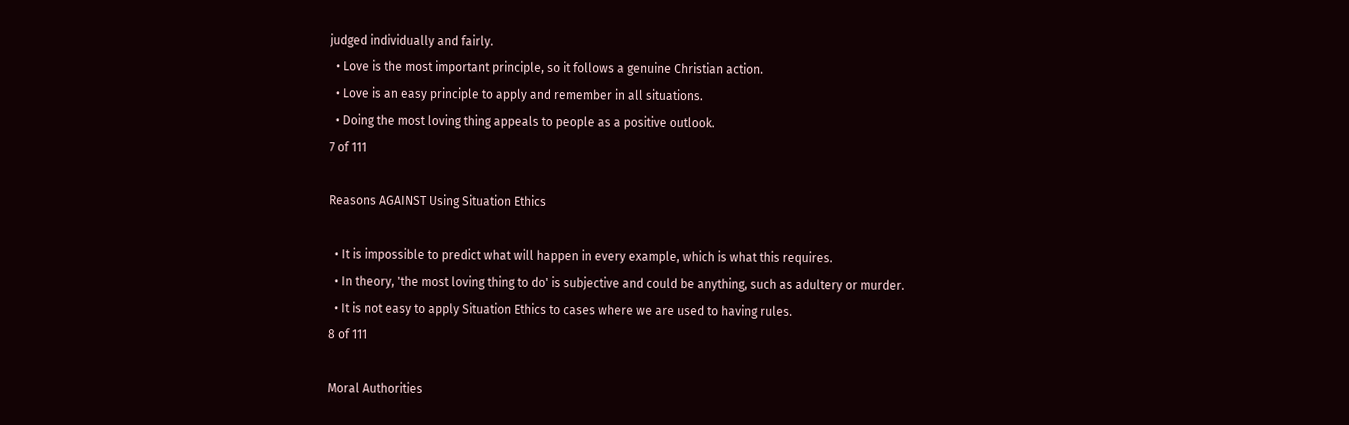judged individually and fairly.
  • Love is the most important principle, so it follows a genuine Christian action.
  • Love is an easy principle to apply and remember in all situations.
  • Doing the most loving thing appeals to people as a positive outlook.
7 of 111

Reasons AGAINST Using Situation Ethics

  • It is impossible to predict what will happen in every example, which is what this requires.
  • In theory, 'the most loving thing to do' is subjective and could be anything, such as adultery or murder.
  • It is not easy to apply Situation Ethics to cases where we are used to having rules.
8 of 111

Moral Authorities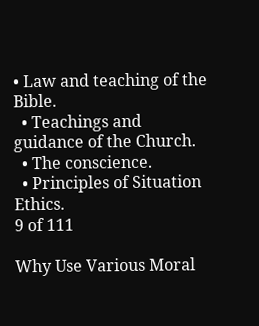• Law and teaching of the Bible.
  • Teachings and guidance of the Church.
  • The conscience.
  • Principles of Situation Ethics.
9 of 111

Why Use Various Moral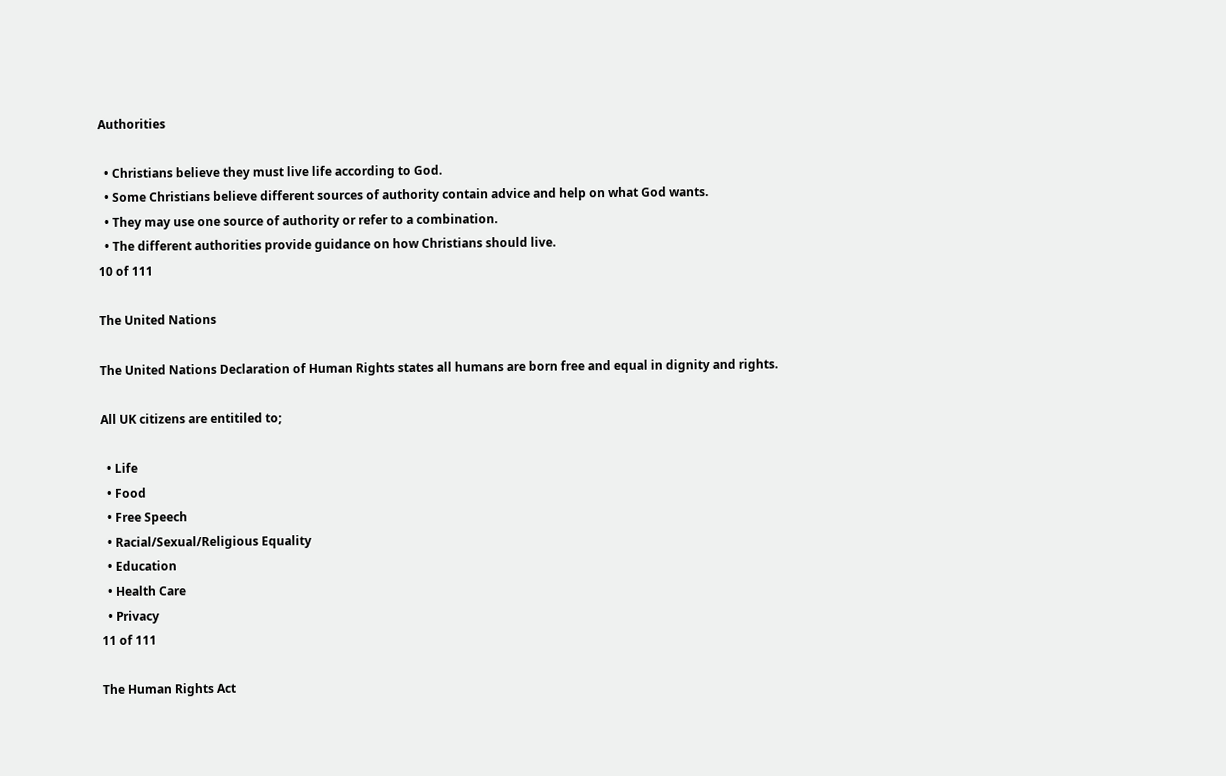Authorities

  • Christians believe they must live life according to God.
  • Some Christians believe different sources of authority contain advice and help on what God wants.
  • They may use one source of authority or refer to a combination.
  • The different authorities provide guidance on how Christians should live.
10 of 111

The United Nations

The United Nations Declaration of Human Rights states all humans are born free and equal in dignity and rights.

All UK citizens are entitiled to;

  • Life
  • Food
  • Free Speech
  • Racial/Sexual/Religious Equality
  • Education
  • Health Care
  • Privacy
11 of 111

The Human Rights Act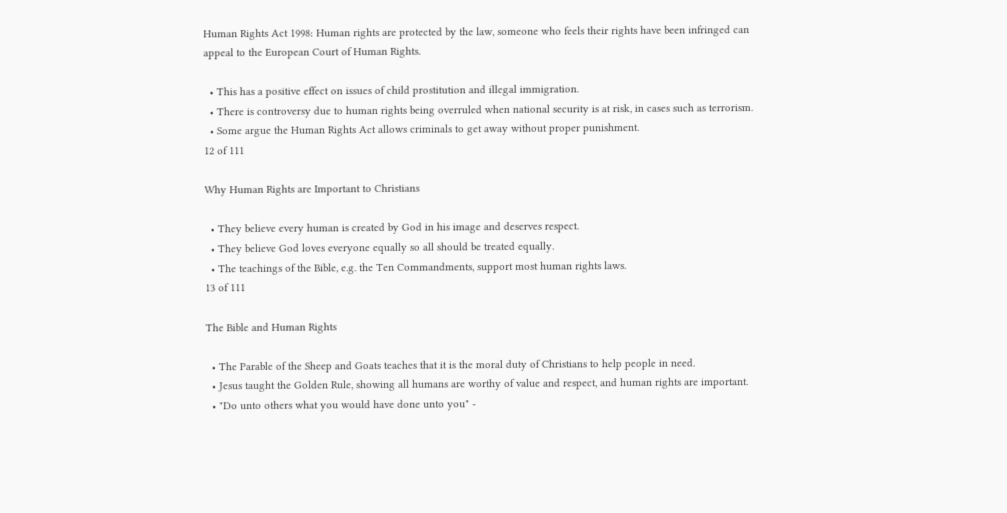Human Rights Act 1998: Human rights are protected by the law, someone who feels their rights have been infringed can appeal to the European Court of Human Rights.

  • This has a positive effect on issues of child prostitution and illegal immigration.
  • There is controversy due to human rights being overruled when national security is at risk, in cases such as terrorism.
  • Some argue the Human Rights Act allows criminals to get away without proper punishment.
12 of 111

Why Human Rights are Important to Christians

  • They believe every human is created by God in his image and deserves respect.
  • They believe God loves everyone equally so all should be treated equally.
  • The teachings of the Bible, e.g. the Ten Commandments, support most human rights laws.
13 of 111

The Bible and Human Rights

  • The Parable of the Sheep and Goats teaches that it is the moral duty of Christians to help people in need.
  • Jesus taught the Golden Rule, showing all humans are worthy of value and respect, and human rights are important.
  • "Do unto others what you would have done unto you" -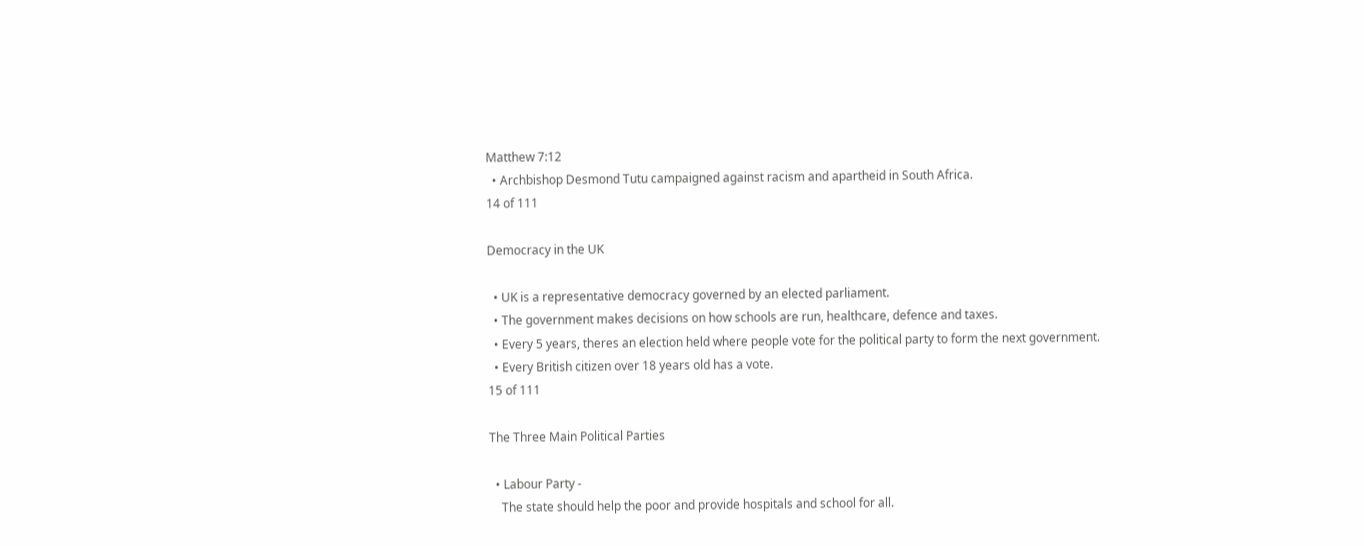Matthew 7:12
  • Archbishop Desmond Tutu campaigned against racism and apartheid in South Africa.
14 of 111

Democracy in the UK

  • UK is a representative democracy governed by an elected parliament.
  • The government makes decisions on how schools are run, healthcare, defence and taxes.
  • Every 5 years, theres an election held where people vote for the political party to form the next government.
  • Every British citizen over 18 years old has a vote.
15 of 111

The Three Main Political Parties

  • Labour Party -
    The state should help the poor and provide hospitals and school for all.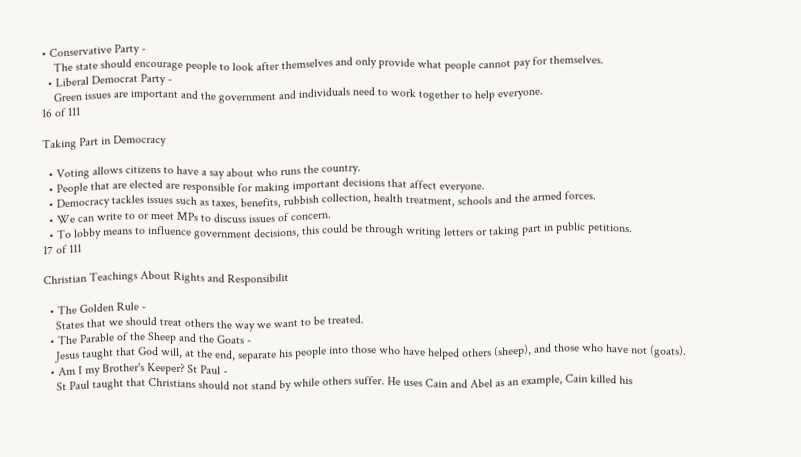• Conservative Party -
    The state should encourage people to look after themselves and only provide what people cannot pay for themselves.
  • Liberal Democrat Party -
    Green issues are important and the government and individuals need to work together to help everyone.
16 of 111

Taking Part in Democracy

  • Voting allows citizens to have a say about who runs the country.
  • People that are elected are responsible for making important decisions that affect everyone.
  • Democracy tackles issues such as taxes, benefits, rubbish collection, health treatment, schools and the armed forces.
  • We can write to or meet MPs to discuss issues of concern.
  • To lobby means to influence government decisions, this could be through writing letters or taking part in public petitions.
17 of 111

Christian Teachings About Rights and Responsibilit

  • The Golden Rule -
    States that we should treat others the way we want to be treated.
  • The Parable of the Sheep and the Goats -
    Jesus taught that God will, at the end, separate his people into those who have helped others (sheep), and those who have not (goats).
  • Am I my Brother's Keeper? St Paul -
    St Paul taught that Christians should not stand by while others suffer. He uses Cain and Abel as an example, Cain killed his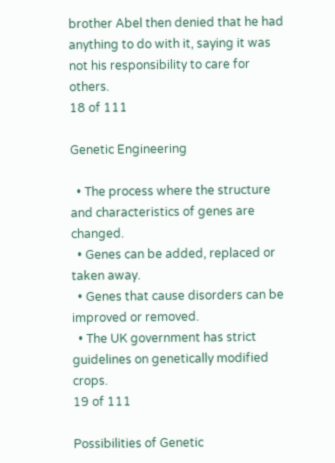brother Abel then denied that he had anything to do with it, saying it was not his responsibility to care for others.
18 of 111

Genetic Engineering

  • The process where the structure and characteristics of genes are changed.
  • Genes can be added, replaced or taken away.
  • Genes that cause disorders can be improved or removed.
  • The UK government has strict guidelines on genetically modified crops.
19 of 111

Possibilities of Genetic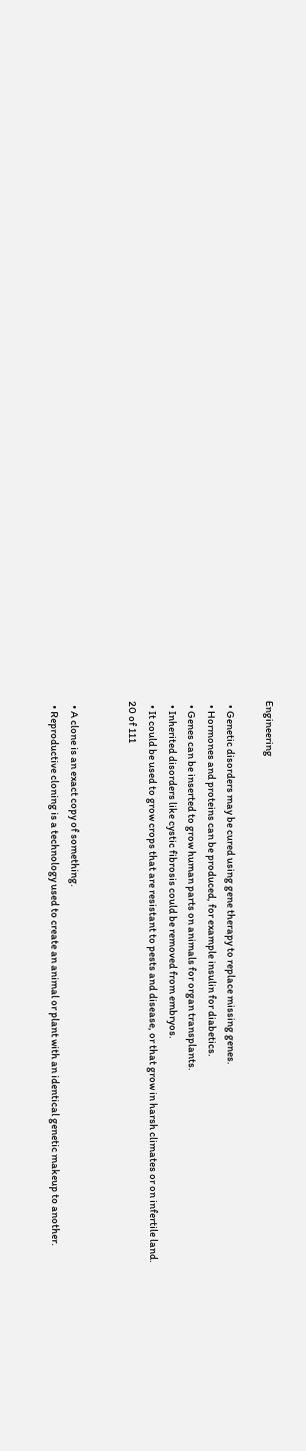Engineering

  • Genetic disorders may be cured using gene therapy to replace missing genes.
  • Hormones and proteins can be produced, for example insulin for diabetics.
  • Genes can be inserted to grow human parts on animals for organ transplants.
  • Inherited disorders like cystic fibrosis could be removed from embryos.
  • It could be used to grow crops that are resistant to pests and disease, or that grow in harsh climates or on infertile land.
20 of 111


  • A clone is an exact copy of something.
  • Reproductive cloning is a technology used to create an animal or plant with an identical genetic makeup to another.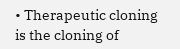• Therapeutic cloning is the cloning of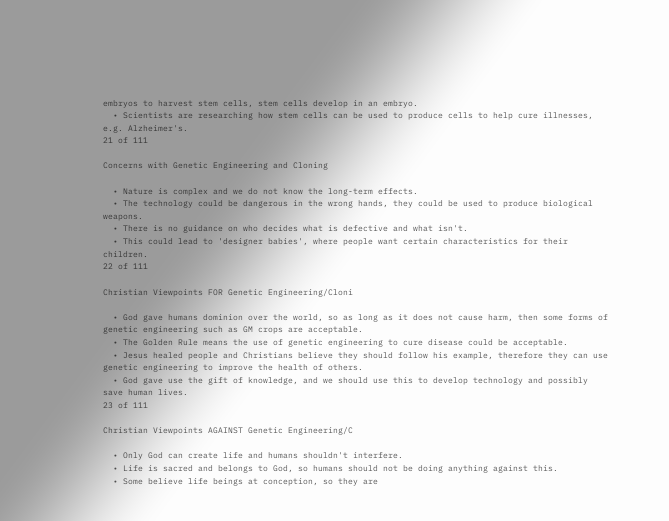embryos to harvest stem cells, stem cells develop in an embryo.
  • Scientists are researching how stem cells can be used to produce cells to help cure illnesses, e.g. Alzheimer's.
21 of 111

Concerns with Genetic Engineering and Cloning

  • Nature is complex and we do not know the long-term effects.
  • The technology could be dangerous in the wrong hands, they could be used to produce biological weapons.
  • There is no guidance on who decides what is defective and what isn't.
  • This could lead to 'designer babies', where people want certain characteristics for their children.
22 of 111

Christian Viewpoints FOR Genetic Engineering/Cloni

  • God gave humans dominion over the world, so as long as it does not cause harm, then some forms of genetic engineering such as GM crops are acceptable.
  • The Golden Rule means the use of genetic engineering to cure disease could be acceptable.
  • Jesus healed people and Christians believe they should follow his example, therefore they can use genetic engineering to improve the health of others.
  • God gave use the gift of knowledge, and we should use this to develop technology and possibly save human lives.
23 of 111

Christian Viewpoints AGAINST Genetic Engineering/C

  • Only God can create life and humans shouldn't interfere.
  • Life is sacred and belongs to God, so humans should not be doing anything against this.
  • Some believe life beings at conception, so they are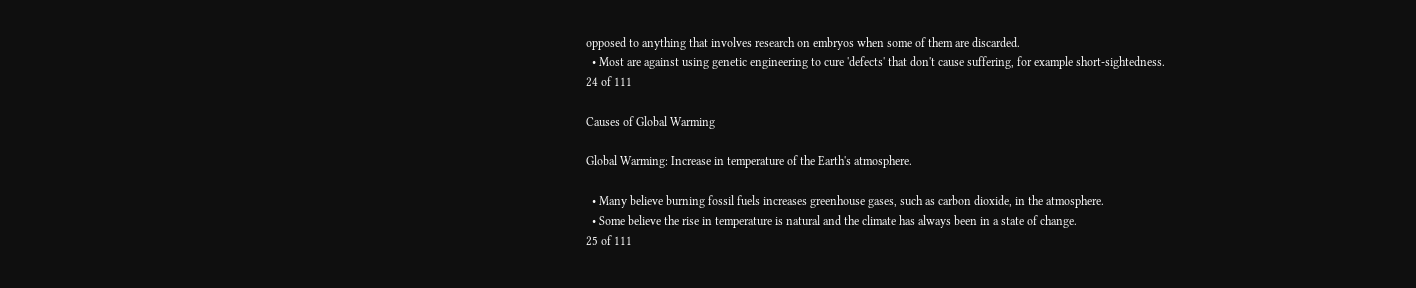opposed to anything that involves research on embryos when some of them are discarded.
  • Most are against using genetic engineering to cure 'defects' that don't cause suffering, for example short-sightedness.
24 of 111

Causes of Global Warming

Global Warming: Increase in temperature of the Earth's atmosphere.

  • Many believe burning fossil fuels increases greenhouse gases, such as carbon dioxide, in the atmosphere.
  • Some believe the rise in temperature is natural and the climate has always been in a state of change.
25 of 111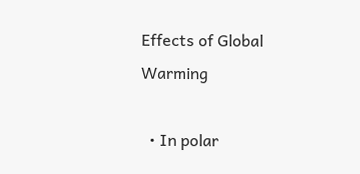Effects of Global Warming

  • In polar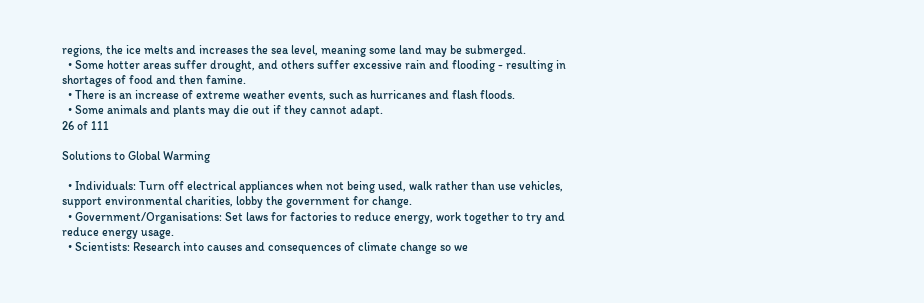regions, the ice melts and increases the sea level, meaning some land may be submerged.
  • Some hotter areas suffer drought, and others suffer excessive rain and flooding - resulting in shortages of food and then famine.
  • There is an increase of extreme weather events, such as hurricanes and flash floods.
  • Some animals and plants may die out if they cannot adapt.
26 of 111

Solutions to Global Warming

  • Individuals: Turn off electrical appliances when not being used, walk rather than use vehicles, support environmental charities, lobby the government for change.
  • Government/Organisations: Set laws for factories to reduce energy, work together to try and reduce energy usage.
  • Scientists: Research into causes and consequences of climate change so we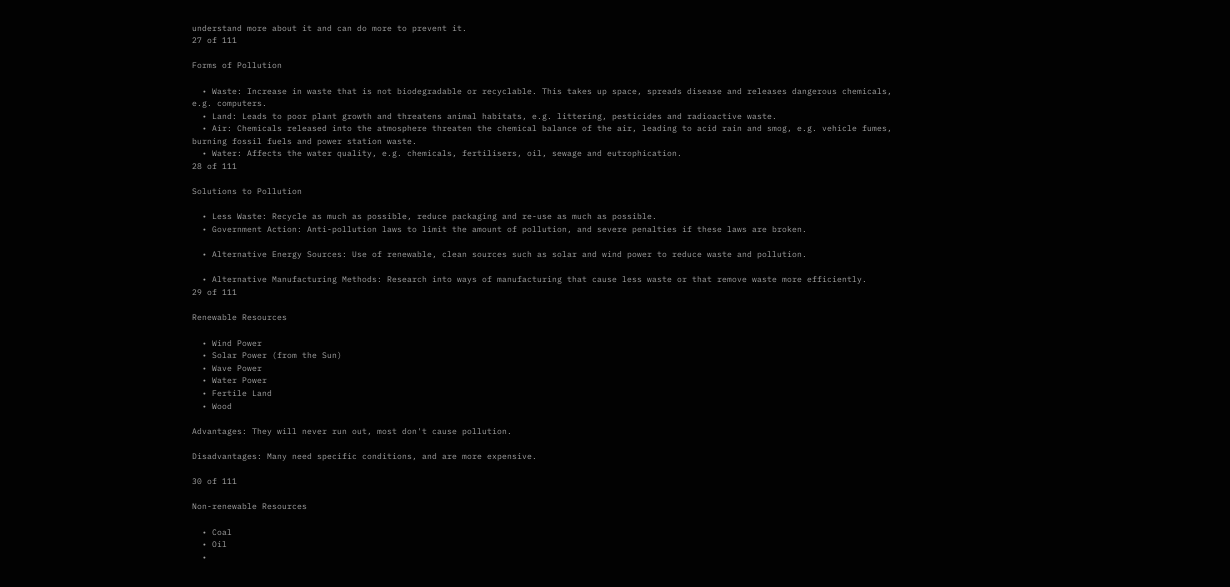understand more about it and can do more to prevent it.
27 of 111

Forms of Pollution

  • Waste: Increase in waste that is not biodegradable or recyclable. This takes up space, spreads disease and releases dangerous chemicals, e.g. computers.
  • Land: Leads to poor plant growth and threatens animal habitats, e.g. littering, pesticides and radioactive waste.
  • Air: Chemicals released into the atmosphere threaten the chemical balance of the air, leading to acid rain and smog, e.g. vehicle fumes, burning fossil fuels and power station waste.
  • Water: Affects the water quality, e.g. chemicals, fertilisers, oil, sewage and eutrophication.
28 of 111

Solutions to Pollution

  • Less Waste: Recycle as much as possible, reduce packaging and re-use as much as possible.
  • Government Action: Anti-pollution laws to limit the amount of pollution, and severe penalties if these laws are broken.

  • Alternative Energy Sources: Use of renewable, clean sources such as solar and wind power to reduce waste and pollution.

  • Alternative Manufacturing Methods: Research into ways of manufacturing that cause less waste or that remove waste more efficiently.
29 of 111

Renewable Resources

  • Wind Power
  • Solar Power (from the Sun)
  • Wave Power
  • Water Power
  • Fertile Land
  • Wood

Advantages: They will never run out, most don't cause pollution.

Disadvantages: Many need specific conditions, and are more expensive.

30 of 111

Non-renewable Resources

  • Coal
  • Oil
  •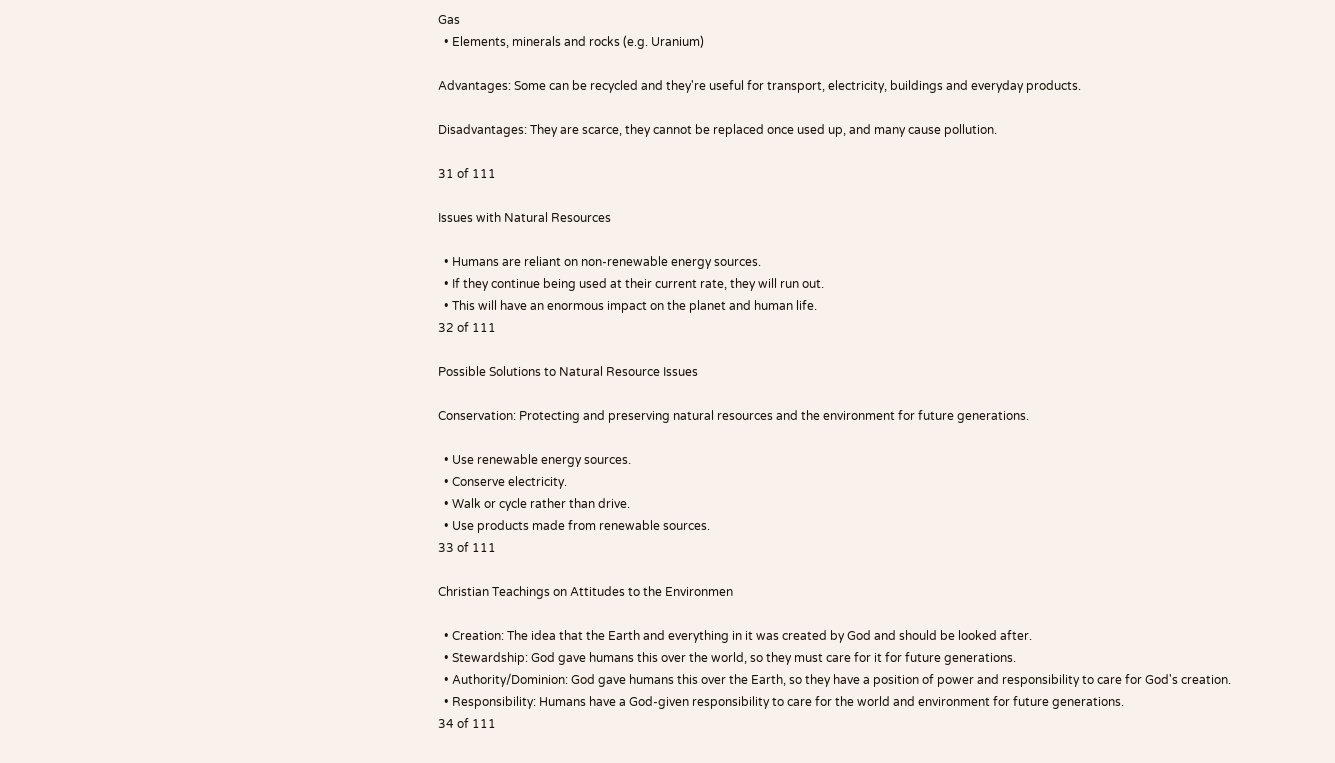Gas
  • Elements, minerals and rocks (e.g. Uranium)

Advantages: Some can be recycled and they're useful for transport, electricity, buildings and everyday products.

Disadvantages: They are scarce, they cannot be replaced once used up, and many cause pollution.

31 of 111

Issues with Natural Resources

  • Humans are reliant on non-renewable energy sources.
  • If they continue being used at their current rate, they will run out.
  • This will have an enormous impact on the planet and human life.
32 of 111

Possible Solutions to Natural Resource Issues

Conservation: Protecting and preserving natural resources and the environment for future generations.

  • Use renewable energy sources.
  • Conserve electricity.
  • Walk or cycle rather than drive.
  • Use products made from renewable sources.
33 of 111

Christian Teachings on Attitudes to the Environmen

  • Creation: The idea that the Earth and everything in it was created by God and should be looked after.
  • Stewardship: God gave humans this over the world, so they must care for it for future generations.
  • Authority/Dominion: God gave humans this over the Earth, so they have a position of power and responsibility to care for God's creation.
  • Responsibility: Humans have a God-given responsibility to care for the world and environment for future generations.
34 of 111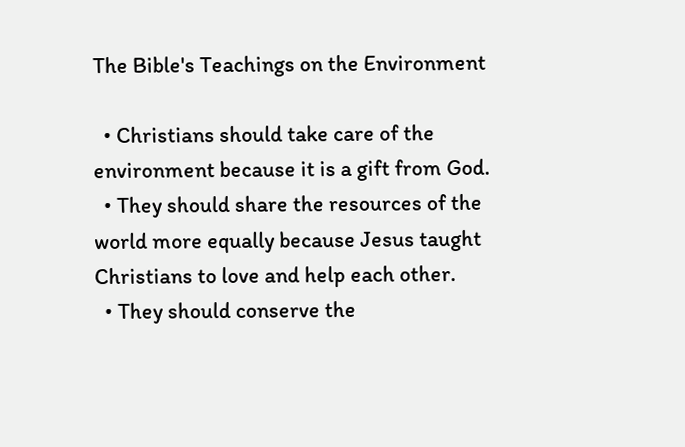The Bible's Teachings on the Environment

  • Christians should take care of the environment because it is a gift from God.
  • They should share the resources of the world more equally because Jesus taught Christians to love and help each other.
  • They should conserve the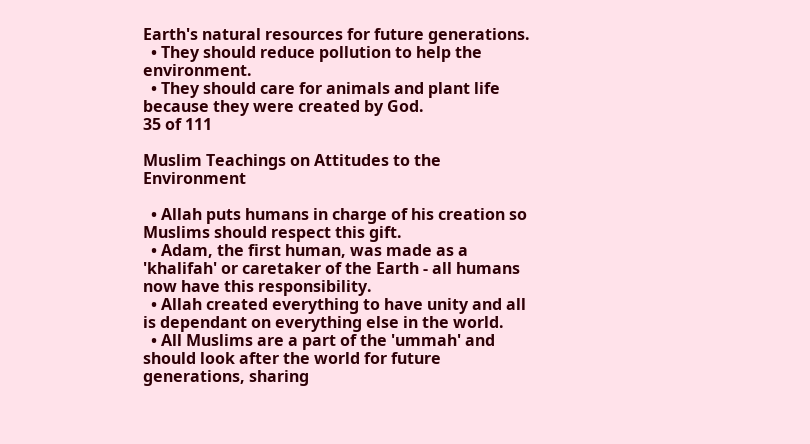Earth's natural resources for future generations.
  • They should reduce pollution to help the environment.
  • They should care for animals and plant life because they were created by God.
35 of 111

Muslim Teachings on Attitudes to the Environment

  • Allah puts humans in charge of his creation so Muslims should respect this gift.
  • Adam, the first human, was made as a 'khalifah' or caretaker of the Earth - all humans now have this responsibility.
  • Allah created everything to have unity and all is dependant on everything else in the world.
  • All Muslims are a part of the 'ummah' and should look after the world for future generations, sharing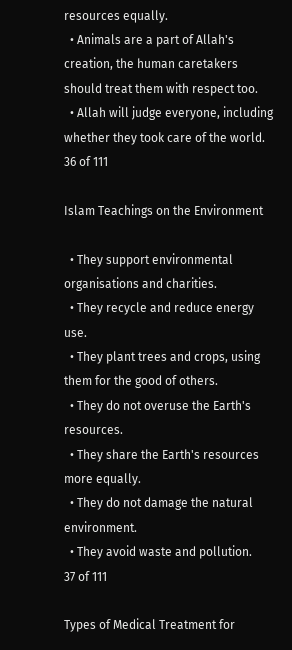resources equally.
  • Animals are a part of Allah's creation, the human caretakers should treat them with respect too.
  • Allah will judge everyone, including whether they took care of the world.
36 of 111

Islam Teachings on the Environment

  • They support environmental organisations and charities.
  • They recycle and reduce energy use.
  • They plant trees and crops, using them for the good of others.
  • They do not overuse the Earth's resources.
  • They share the Earth's resources more equally.
  • They do not damage the natural environment.
  • They avoid waste and pollution.
37 of 111

Types of Medical Treatment for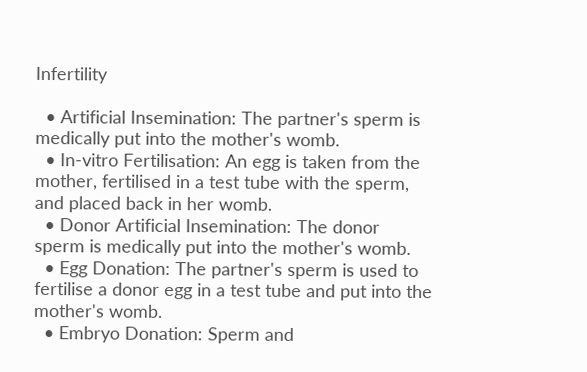Infertility

  • Artificial Insemination: The partner's sperm is medically put into the mother's womb.
  • In-vitro Fertilisation: An egg is taken from the mother, fertilised in a test tube with the sperm, and placed back in her womb.
  • Donor Artificial Insemination: The donor sperm is medically put into the mother's womb.
  • Egg Donation: The partner's sperm is used to fertilise a donor egg in a test tube and put into the mother's womb.
  • Embryo Donation: Sperm and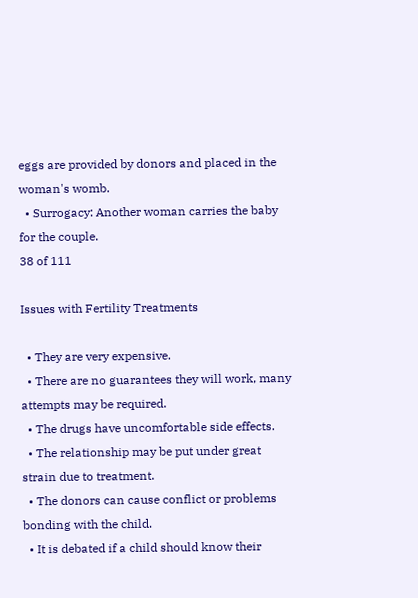eggs are provided by donors and placed in the woman's womb.
  • Surrogacy: Another woman carries the baby for the couple.
38 of 111

Issues with Fertility Treatments

  • They are very expensive.
  • There are no guarantees they will work, many attempts may be required.
  • The drugs have uncomfortable side effects.
  • The relationship may be put under great strain due to treatment.
  • The donors can cause conflict or problems bonding with the child.
  • It is debated if a child should know their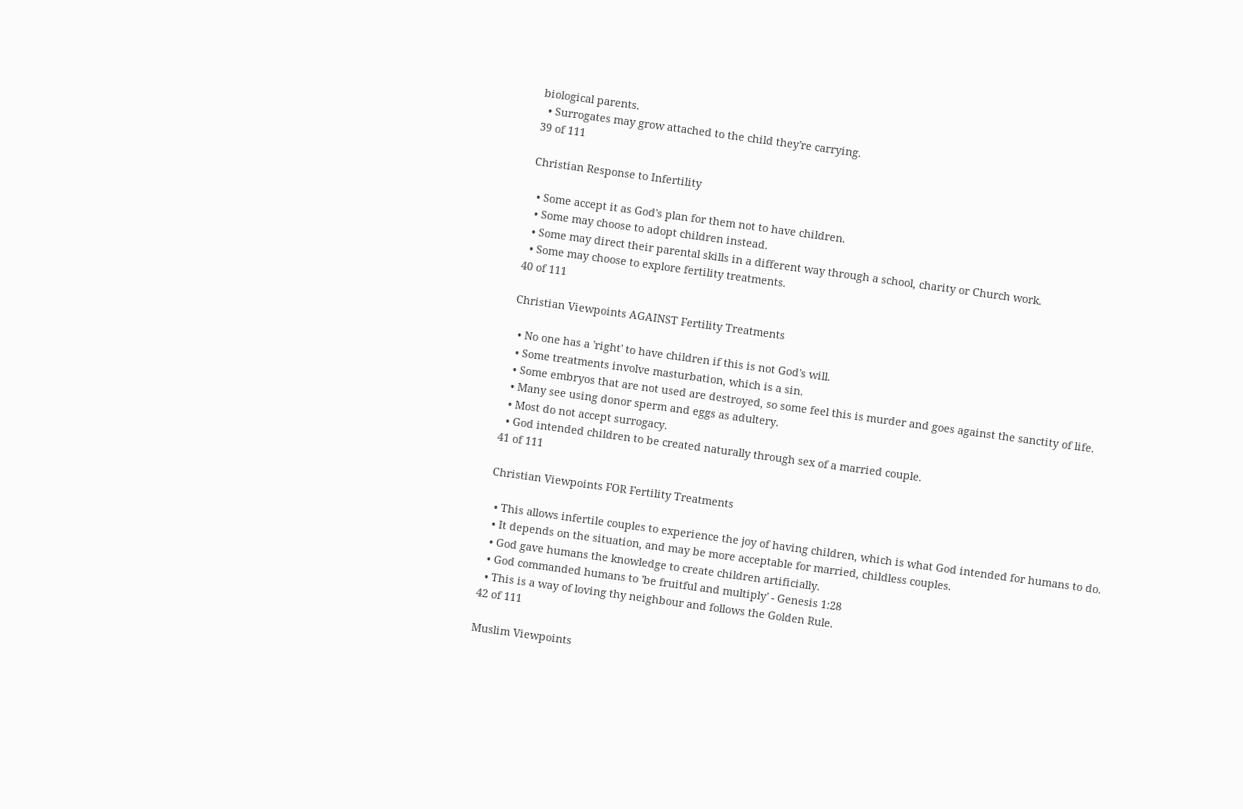biological parents.
  • Surrogates may grow attached to the child they're carrying.
39 of 111

Christian Response to Infertility

  • Some accept it as God's plan for them not to have children.
  • Some may choose to adopt children instead.
  • Some may direct their parental skills in a different way through a school, charity or Church work.
  • Some may choose to explore fertility treatments.
40 of 111

Christian Viewpoints AGAINST Fertility Treatments

  • No one has a 'right' to have children if this is not God's will.
  • Some treatments involve masturbation, which is a sin.
  • Some embryos that are not used are destroyed, so some feel this is murder and goes against the sanctity of life.
  • Many see using donor sperm and eggs as adultery.
  • Most do not accept surrogacy.
  • God intended children to be created naturally through sex of a married couple.
41 of 111

Christian Viewpoints FOR Fertility Treatments

  • This allows infertile couples to experience the joy of having children, which is what God intended for humans to do.
  • It depends on the situation, and may be more acceptable for married, childless couples.
  • God gave humans the knowledge to create children artificially.
  • God commanded humans to 'be fruitful and multiply' - Genesis 1:28
  • This is a way of loving thy neighbour and follows the Golden Rule.
42 of 111

Muslim Viewpoints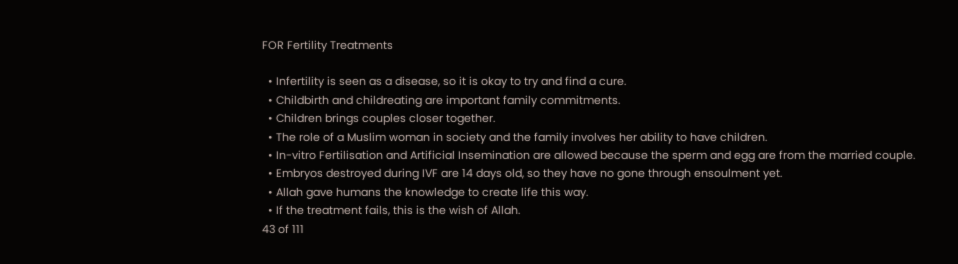FOR Fertility Treatments

  • Infertility is seen as a disease, so it is okay to try and find a cure.
  • Childbirth and childreating are important family commitments.
  • Children brings couples closer together.
  • The role of a Muslim woman in society and the family involves her ability to have children.
  • In-vitro Fertilisation and Artificial Insemination are allowed because the sperm and egg are from the married couple.
  • Embryos destroyed during IVF are 14 days old, so they have no gone through ensoulment yet.
  • Allah gave humans the knowledge to create life this way.
  • If the treatment fails, this is the wish of Allah.
43 of 111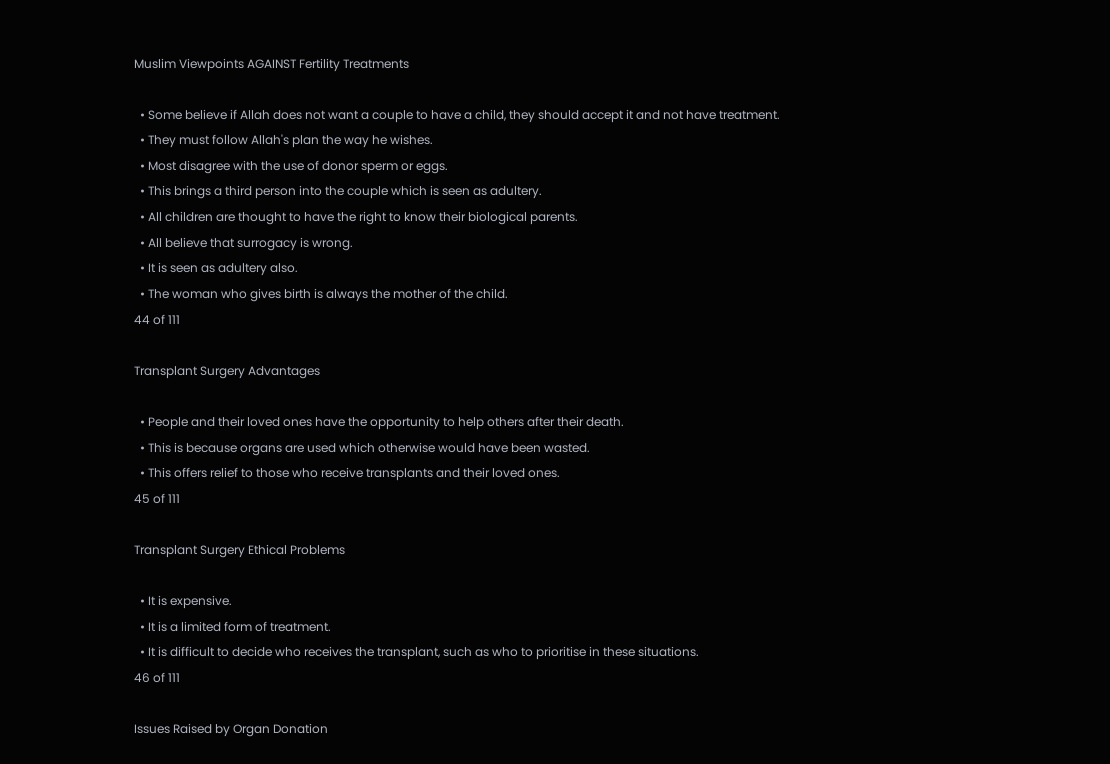Muslim Viewpoints AGAINST Fertility Treatments

  • Some believe if Allah does not want a couple to have a child, they should accept it and not have treatment.
  • They must follow Allah's plan the way he wishes.
  • Most disagree with the use of donor sperm or eggs.
  • This brings a third person into the couple which is seen as adultery.
  • All children are thought to have the right to know their biological parents.
  • All believe that surrogacy is wrong.
  • It is seen as adultery also.
  • The woman who gives birth is always the mother of the child.
44 of 111

Transplant Surgery Advantages

  • People and their loved ones have the opportunity to help others after their death.
  • This is because organs are used which otherwise would have been wasted.
  • This offers relief to those who receive transplants and their loved ones.
45 of 111

Transplant Surgery Ethical Problems

  • It is expensive.
  • It is a limited form of treatment.
  • It is difficult to decide who receives the transplant, such as who to prioritise in these situations.
46 of 111

Issues Raised by Organ Donation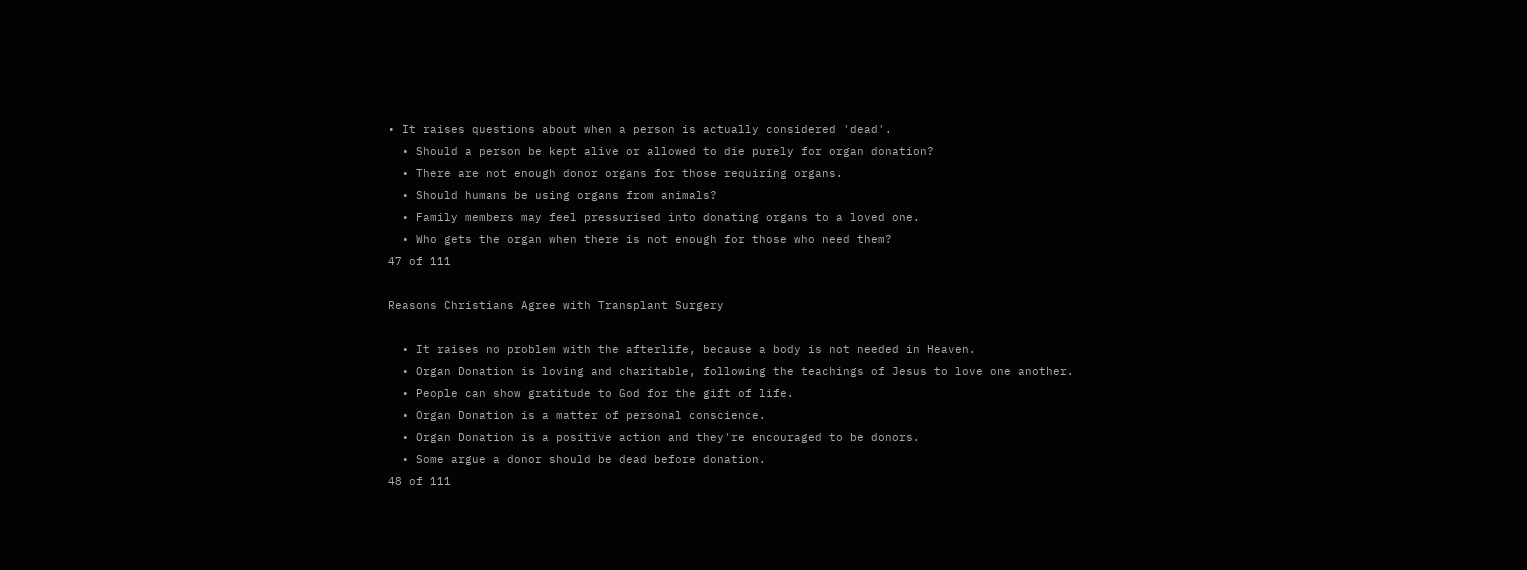• It raises questions about when a person is actually considered 'dead'.
  • Should a person be kept alive or allowed to die purely for organ donation?
  • There are not enough donor organs for those requiring organs.
  • Should humans be using organs from animals?
  • Family members may feel pressurised into donating organs to a loved one.
  • Who gets the organ when there is not enough for those who need them?
47 of 111

Reasons Christians Agree with Transplant Surgery

  • It raises no problem with the afterlife, because a body is not needed in Heaven.
  • Organ Donation is loving and charitable, following the teachings of Jesus to love one another.
  • People can show gratitude to God for the gift of life.
  • Organ Donation is a matter of personal conscience.
  • Organ Donation is a positive action and they're encouraged to be donors.
  • Some argue a donor should be dead before donation.
48 of 111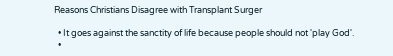Reasons Christians Disagree with Transplant Surger

  • It goes against the sanctity of life because people should not 'play God'.
  •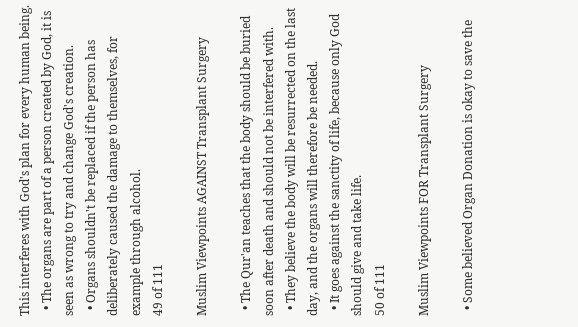This interferes with God's plan for every human being.
  • The organs are part of a person created by God, it is seen as wrong to try and change God's creation.
  • Organs shouldn't be replaced if the person has deliberately caused the damage to themselves, for example through alcohol.
49 of 111

Muslim Viewpoints AGAINST Transplant Surgery

  • The Qur'an teaches that the body should be buried soon after death and should not be interfered with.
  • They believe the body will be resurrected on the last day, and the organs will therefore be needed.
  • It goes against the sanctity of life, because only God should give and take life.
50 of 111

Muslim Viewpoints FOR Transplant Surgery

  • Some believed Organ Donation is okay to save the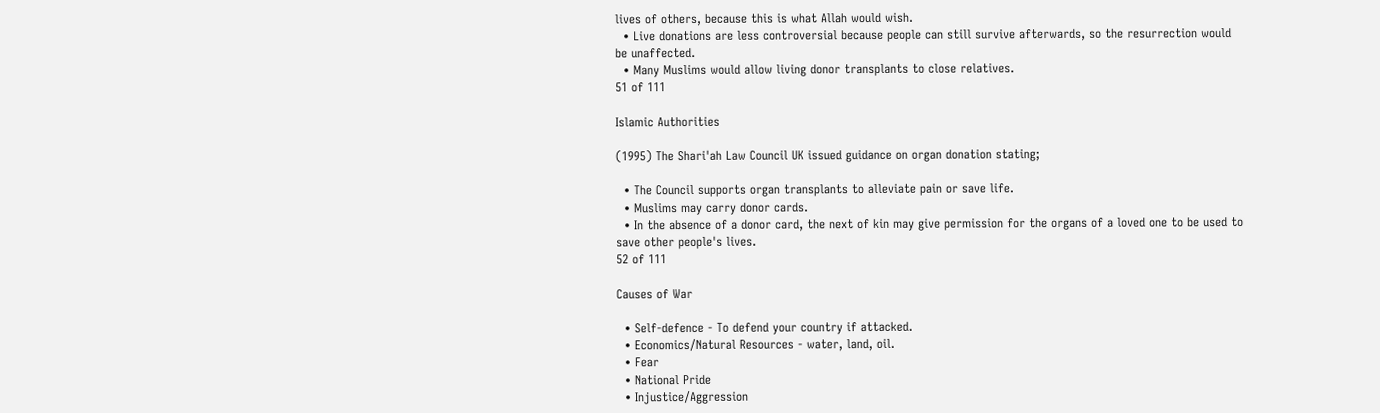lives of others, because this is what Allah would wish.
  • Live donations are less controversial because people can still survive afterwards, so the resurrection would be unaffected.
  • Many Muslims would allow living donor transplants to close relatives.
51 of 111

Islamic Authorities

(1995) The Shari'ah Law Council UK issued guidance on organ donation stating;

  • The Council supports organ transplants to alleviate pain or save life.
  • Muslims may carry donor cards.
  • In the absence of a donor card, the next of kin may give permission for the organs of a loved one to be used to save other people's lives.
52 of 111

Causes of War

  • Self-defence - To defend your country if attacked.
  • Economics/Natural Resources - water, land, oil.
  • Fear
  • National Pride
  • Injustice/Aggression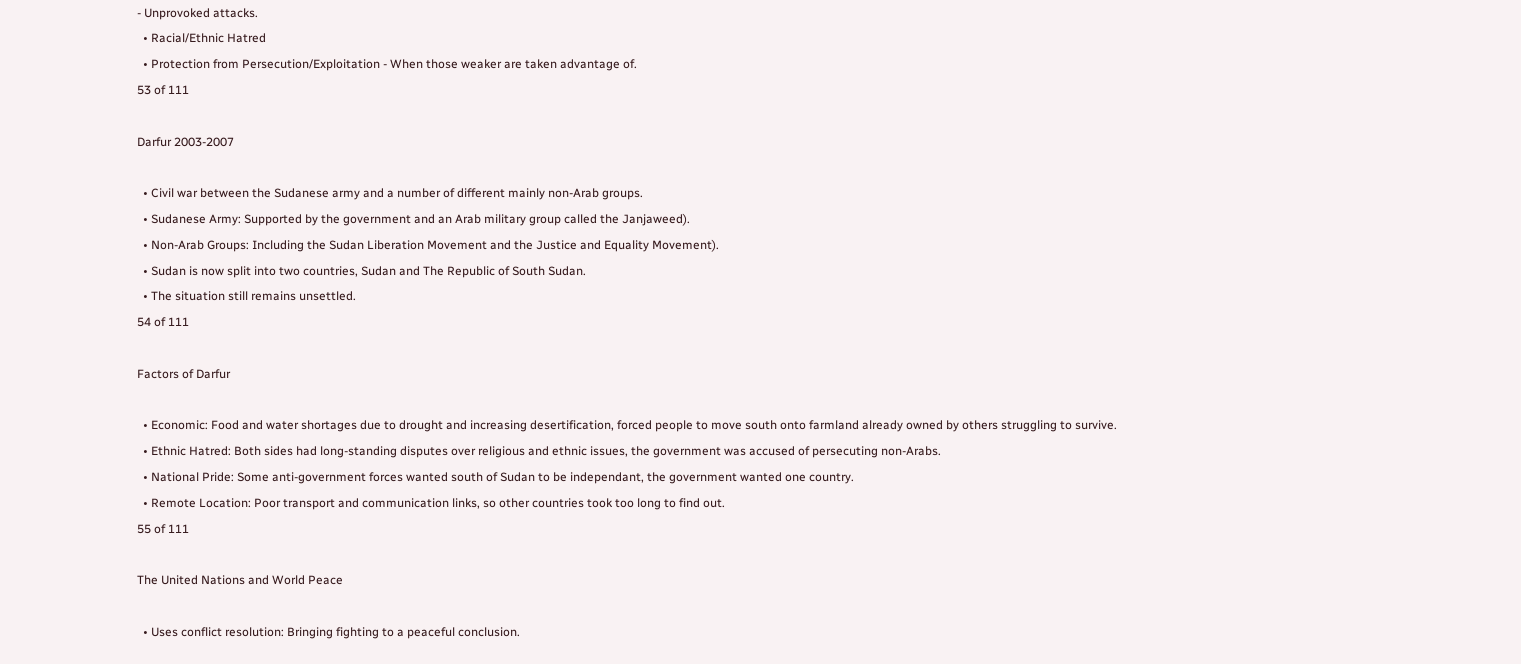- Unprovoked attacks.
  • Racial/Ethnic Hatred
  • Protection from Persecution/Exploitation - When those weaker are taken advantage of.
53 of 111

Darfur 2003-2007

  • Civil war between the Sudanese army and a number of different mainly non-Arab groups.
  • Sudanese Army: Supported by the government and an Arab military group called the Janjaweed).
  • Non-Arab Groups: Including the Sudan Liberation Movement and the Justice and Equality Movement).
  • Sudan is now split into two countries, Sudan and The Republic of South Sudan.
  • The situation still remains unsettled.
54 of 111

Factors of Darfur

  • Economic: Food and water shortages due to drought and increasing desertification, forced people to move south onto farmland already owned by others struggling to survive.
  • Ethnic Hatred: Both sides had long-standing disputes over religious and ethnic issues, the government was accused of persecuting non-Arabs.
  • National Pride: Some anti-government forces wanted south of Sudan to be independant, the government wanted one country.
  • Remote Location: Poor transport and communication links, so other countries took too long to find out.
55 of 111

The United Nations and World Peace

  • Uses conflict resolution: Bringing fighting to a peaceful conclusion.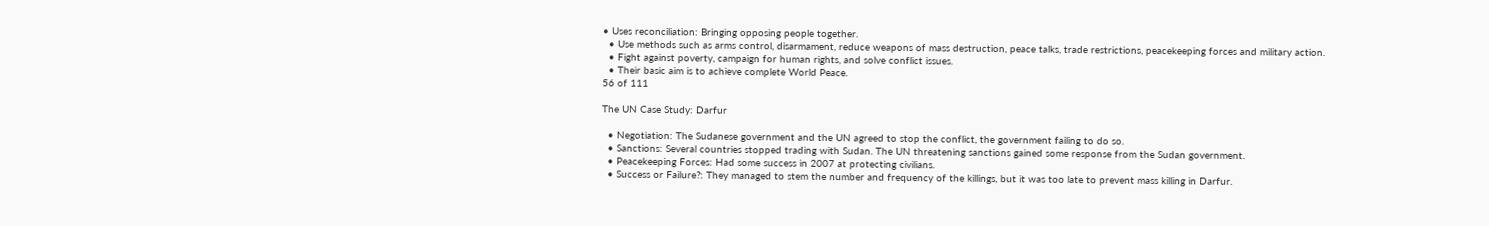• Uses reconciliation: Bringing opposing people together.
  • Use methods such as arms control, disarmament, reduce weapons of mass destruction, peace talks, trade restrictions, peacekeeping forces and military action.
  • Fight against poverty, campaign for human rights, and solve conflict issues.
  • Their basic aim is to achieve complete World Peace.
56 of 111

The UN Case Study: Darfur

  • Negotiation: The Sudanese government and the UN agreed to stop the conflict, the government failing to do so.
  • Sanctions: Several countries stopped trading with Sudan. The UN threatening sanctions gained some response from the Sudan government.
  • Peacekeeping Forces: Had some success in 2007 at protecting civilians.
  • Success or Failure?: They managed to stem the number and frequency of the killings, but it was too late to prevent mass killing in Darfur.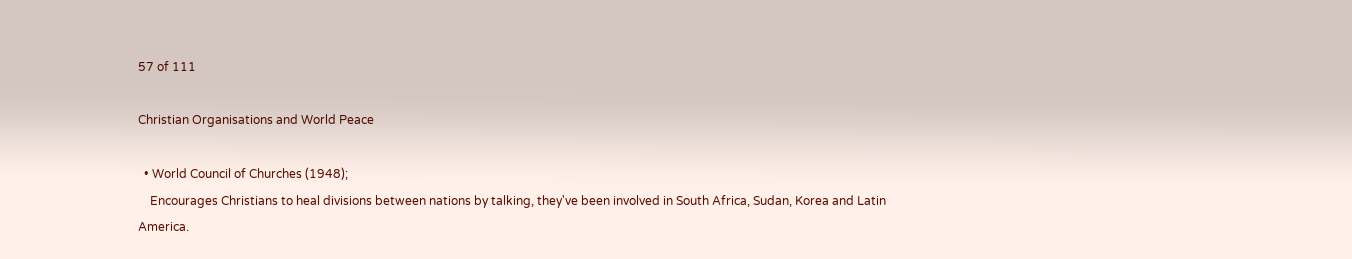57 of 111

Christian Organisations and World Peace

  • World Council of Churches (1948);
    Encourages Christians to heal divisions between nations by talking, they've been involved in South Africa, Sudan, Korea and Latin America.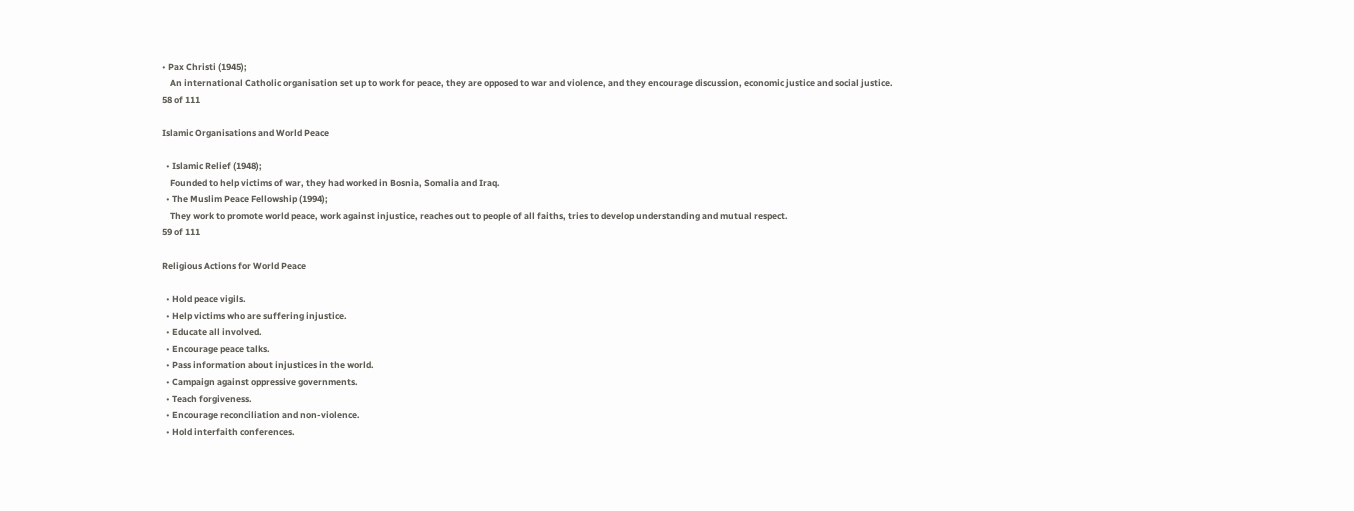• Pax Christi (1945);
    An international Catholic organisation set up to work for peace, they are opposed to war and violence, and they encourage discussion, economic justice and social justice.
58 of 111

Islamic Organisations and World Peace

  • Islamic Relief (1948);
    Founded to help victims of war, they had worked in Bosnia, Somalia and Iraq.
  • The Muslim Peace Fellowship (1994);
    They work to promote world peace, work against injustice, reaches out to people of all faiths, tries to develop understanding and mutual respect.
59 of 111

Religious Actions for World Peace

  • Hold peace vigils.
  • Help victims who are suffering injustice.
  • Educate all involved.
  • Encourage peace talks.
  • Pass information about injustices in the world.
  • Campaign against oppressive governments.
  • Teach forgiveness.
  • Encourage reconciliation and non-violence.
  • Hold interfaith conferences.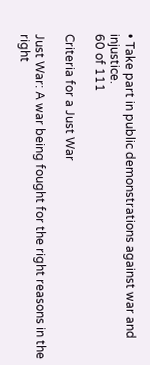• Take part in public demonstrations against war and injustice.
60 of 111

Criteria for a Just War

Just War: A war being fought for the right reasons in the right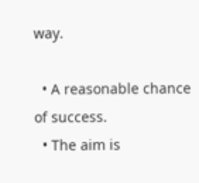way.

  • A reasonable chance of success.
  • The aim is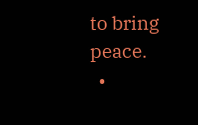to bring peace.
  •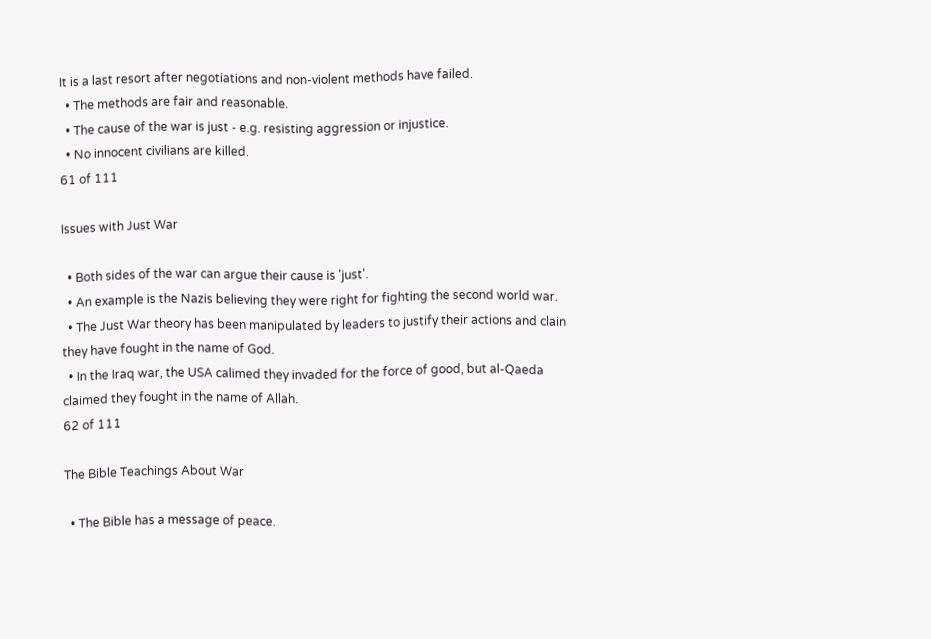It is a last resort after negotiations and non-violent methods have failed.
  • The methods are fair and reasonable.
  • The cause of the war is just - e.g. resisting aggression or injustice.
  • No innocent civilians are killed.
61 of 111

Issues with Just War

  • Both sides of the war can argue their cause is 'just'.
  • An example is the Nazis believing they were right for fighting the second world war.
  • The Just War theory has been manipulated by leaders to justify their actions and clain they have fought in the name of God.
  • In the Iraq war, the USA calimed they invaded for the force of good, but al-Qaeda claimed they fought in the name of Allah.
62 of 111

The Bible Teachings About War

  • The Bible has a message of peace.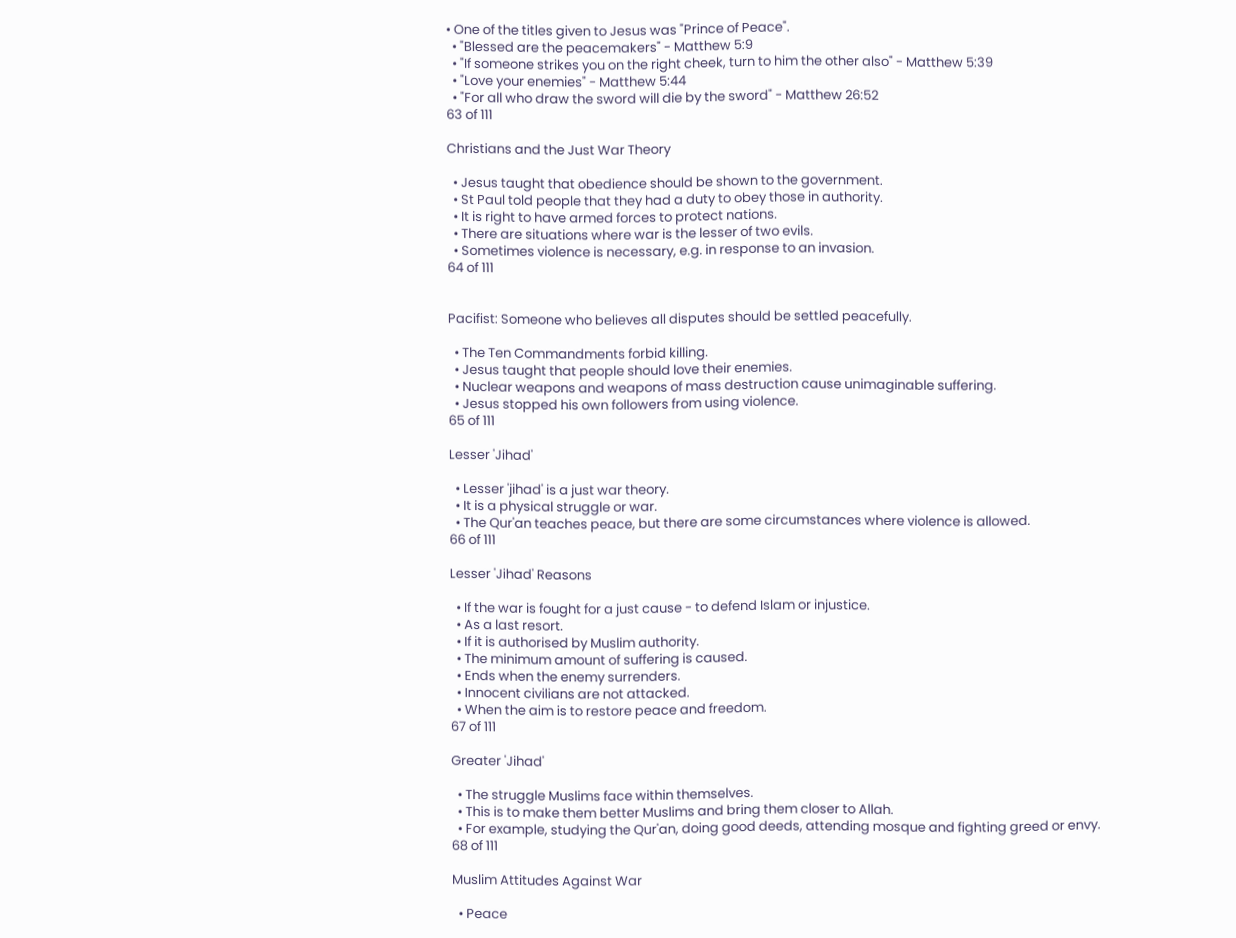• One of the titles given to Jesus was "Prince of Peace".
  • "Blessed are the peacemakers" - Matthew 5:9
  • "If someone strikes you on the right cheek, turn to him the other also" - Matthew 5:39
  • "Love your enemies" - Matthew 5:44
  • "For all who draw the sword will die by the sword" - Matthew 26:52
63 of 111

Christians and the Just War Theory

  • Jesus taught that obedience should be shown to the government.
  • St Paul told people that they had a duty to obey those in authority.
  • It is right to have armed forces to protect nations.
  • There are situations where war is the lesser of two evils.
  • Sometimes violence is necessary, e.g. in response to an invasion.
64 of 111


Pacifist: Someone who believes all disputes should be settled peacefully.

  • The Ten Commandments forbid killing.
  • Jesus taught that people should love their enemies.
  • Nuclear weapons and weapons of mass destruction cause unimaginable suffering.
  • Jesus stopped his own followers from using violence.
65 of 111

Lesser 'Jihad'

  • Lesser 'jihad' is a just war theory.
  • It is a physical struggle or war.
  • The Qur'an teaches peace, but there are some circumstances where violence is allowed.
66 of 111

Lesser 'Jihad' Reasons

  • If the war is fought for a just cause - to defend Islam or injustice.
  • As a last resort.
  • If it is authorised by Muslim authority.
  • The minimum amount of suffering is caused.
  • Ends when the enemy surrenders.
  • Innocent civilians are not attacked.
  • When the aim is to restore peace and freedom.
67 of 111

Greater 'Jihad'

  • The struggle Muslims face within themselves.
  • This is to make them better Muslims and bring them closer to Allah.
  • For example, studying the Qur'an, doing good deeds, attending mosque and fighting greed or envy.
68 of 111

Muslim Attitudes Against War

  • Peace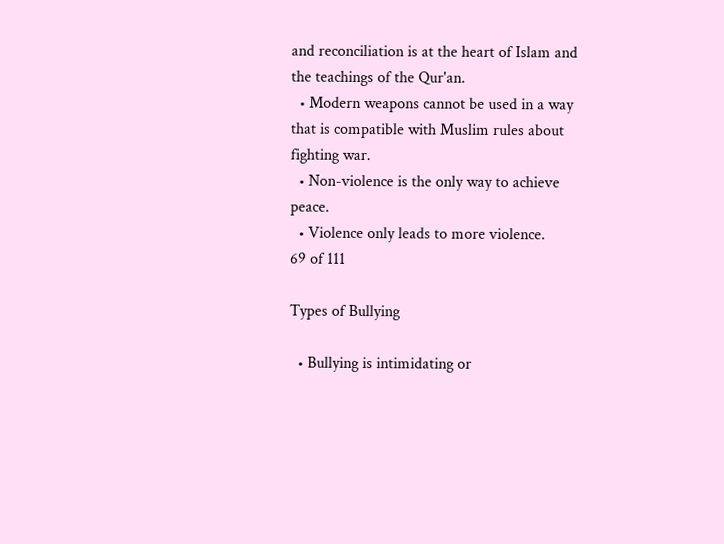and reconciliation is at the heart of Islam and the teachings of the Qur'an.
  • Modern weapons cannot be used in a way that is compatible with Muslim rules about fighting war.
  • Non-violence is the only way to achieve peace.
  • Violence only leads to more violence.
69 of 111

Types of Bullying

  • Bullying is intimidating or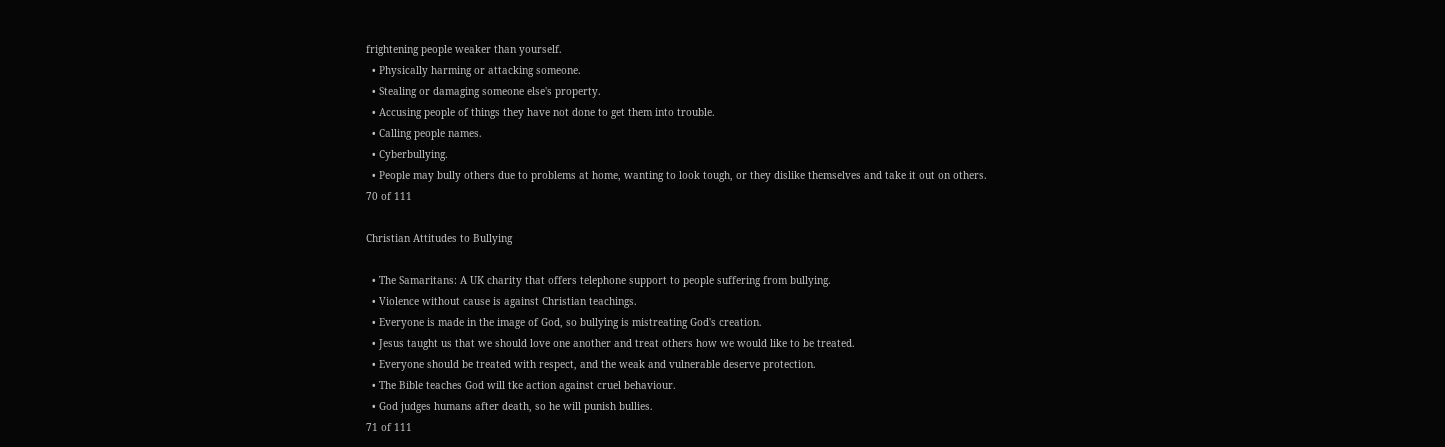frightening people weaker than yourself.
  • Physically harming or attacking someone.
  • Stealing or damaging someone else's property.
  • Accusing people of things they have not done to get them into trouble.
  • Calling people names.
  • Cyberbullying.
  • People may bully others due to problems at home, wanting to look tough, or they dislike themselves and take it out on others.
70 of 111

Christian Attitudes to Bullying

  • The Samaritans: A UK charity that offers telephone support to people suffering from bullying.
  • Violence without cause is against Christian teachings.
  • Everyone is made in the image of God, so bullying is mistreating God's creation.
  • Jesus taught us that we should love one another and treat others how we would like to be treated.
  • Everyone should be treated with respect, and the weak and vulnerable deserve protection.
  • The Bible teaches God will tke action against cruel behaviour.
  • God judges humans after death, so he will punish bullies.
71 of 111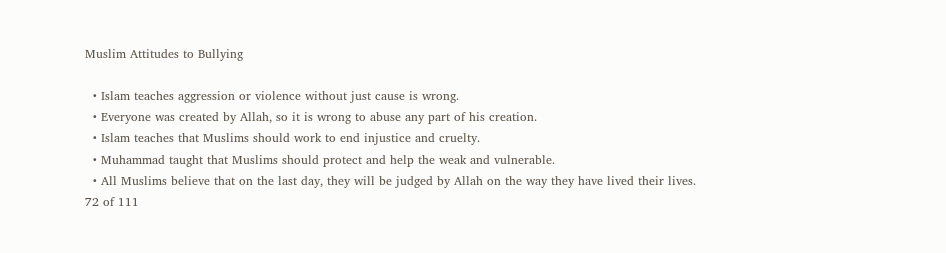Muslim Attitudes to Bullying

  • Islam teaches aggression or violence without just cause is wrong.
  • Everyone was created by Allah, so it is wrong to abuse any part of his creation.
  • Islam teaches that Muslims should work to end injustice and cruelty.
  • Muhammad taught that Muslims should protect and help the weak and vulnerable.
  • All Muslims believe that on the last day, they will be judged by Allah on the way they have lived their lives.
72 of 111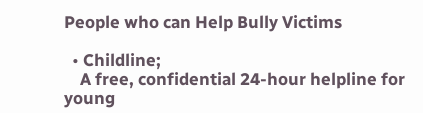People who can Help Bully Victims

  • Childline;
    A free, confidential 24-hour helpline for young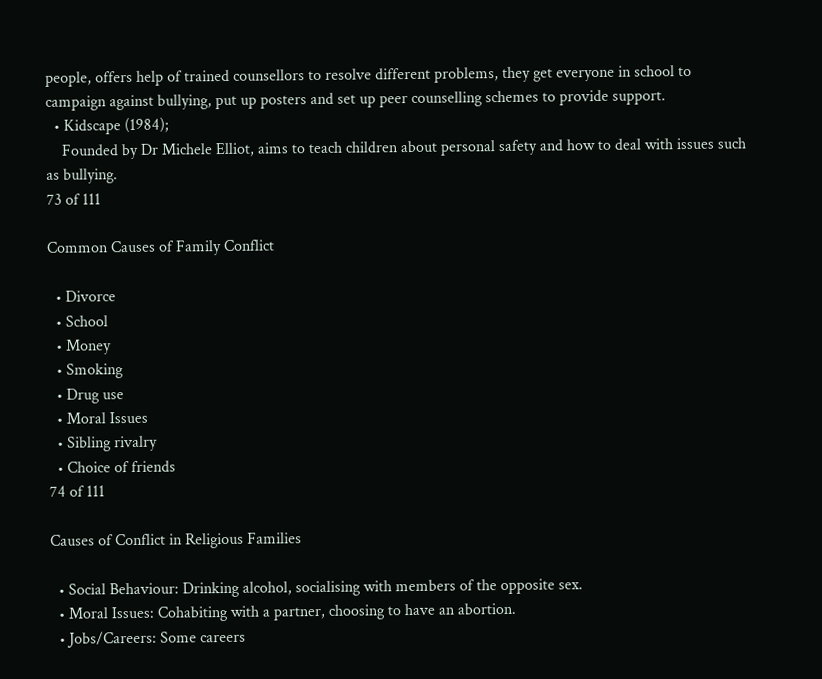people, offers help of trained counsellors to resolve different problems, they get everyone in school to campaign against bullying, put up posters and set up peer counselling schemes to provide support.
  • Kidscape (1984);
    Founded by Dr Michele Elliot, aims to teach children about personal safety and how to deal with issues such as bullying.
73 of 111

Common Causes of Family Conflict

  • Divorce
  • School
  • Money
  • Smoking
  • Drug use
  • Moral Issues
  • Sibling rivalry
  • Choice of friends
74 of 111

Causes of Conflict in Religious Families

  • Social Behaviour: Drinking alcohol, socialising with members of the opposite sex.
  • Moral Issues: Cohabiting with a partner, choosing to have an abortion.
  • Jobs/Careers: Some careers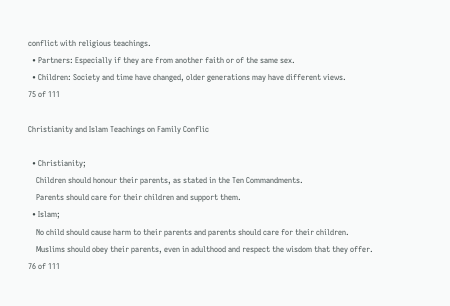conflict with religious teachings.
  • Partners: Especially if they are from another faith or of the same sex.
  • Children: Society and time have changed, older generations may have different views.
75 of 111

Christianity and Islam Teachings on Family Conflic

  • Christianity;
    Children should honour their parents, as stated in the Ten Commandments.
    Parents should care for their children and support them.
  • Islam;
    No child should cause harm to their parents and parents should care for their children.
    Muslims should obey their parents, even in adulthood and respect the wisdom that they offer.
76 of 111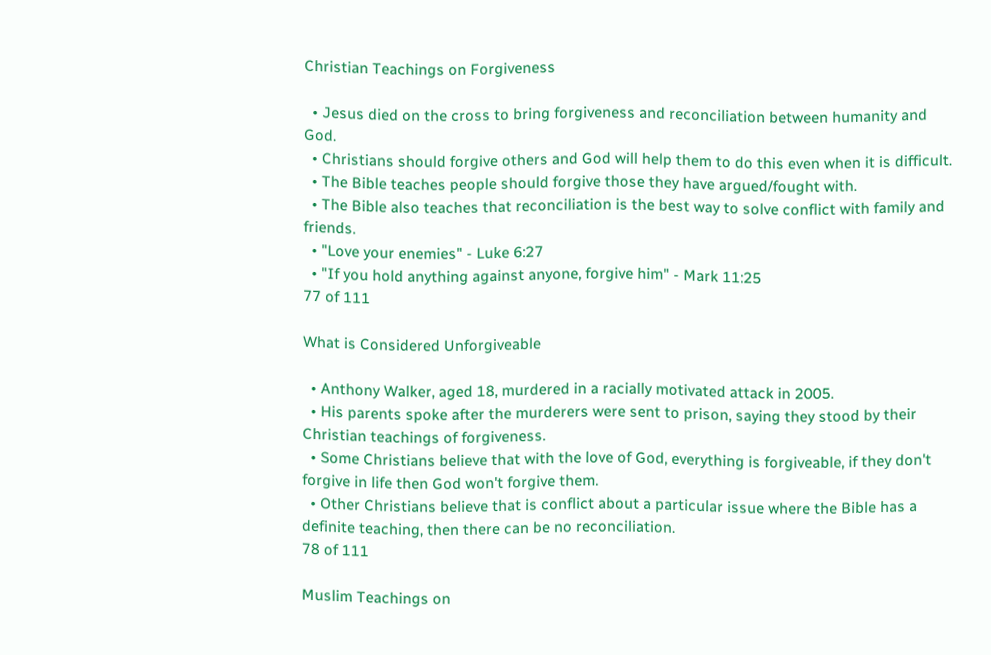Christian Teachings on Forgiveness

  • Jesus died on the cross to bring forgiveness and reconciliation between humanity and God.
  • Christians should forgive others and God will help them to do this even when it is difficult.
  • The Bible teaches people should forgive those they have argued/fought with.
  • The Bible also teaches that reconciliation is the best way to solve conflict with family and friends.
  • "Love your enemies" - Luke 6:27
  • "If you hold anything against anyone, forgive him" - Mark 11:25
77 of 111

What is Considered Unforgiveable

  • Anthony Walker, aged 18, murdered in a racially motivated attack in 2005.
  • His parents spoke after the murderers were sent to prison, saying they stood by their Christian teachings of forgiveness.
  • Some Christians believe that with the love of God, everything is forgiveable, if they don't forgive in life then God won't forgive them.
  • Other Christians believe that is conflict about a particular issue where the Bible has a definite teaching, then there can be no reconciliation.
78 of 111

Muslim Teachings on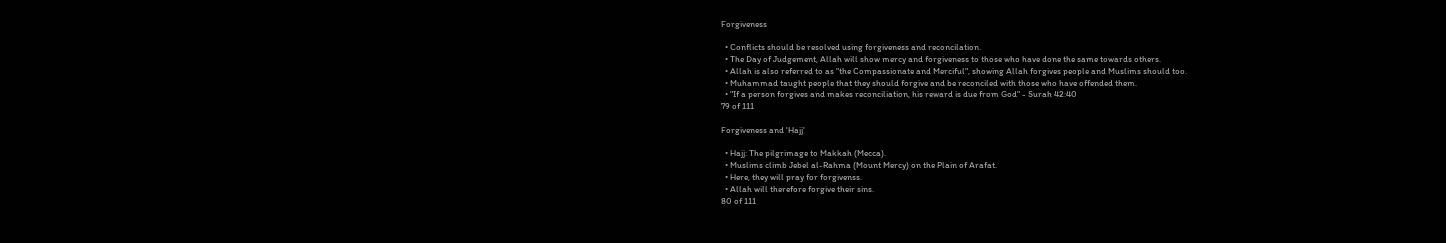Forgiveness

  • Conflicts should be resolved using forgiveness and reconcilation.
  • The Day of Judgement, Allah will show mercy and forgiveness to those who have done the same towards others.
  • Allah is also referred to as "the Compassionate and Merciful", showing Allah forgives people and Muslims should too.
  • Muhammad taught people that they should forgive and be reconciled with those who have offended them.
  • "If a person forgives and makes reconciliation, his reward is due from God" - Surah 42:40
79 of 111

Forgiveness and 'Hajj'

  • Hajj: The pilgrimage to Makkah (Mecca).
  • Muslims climb Jebel al-Rahma (Mount Mercy) on the Plain of Arafat.
  • Here, they will pray for forgivenss.
  • Allah will therefore forgive their sins.
80 of 111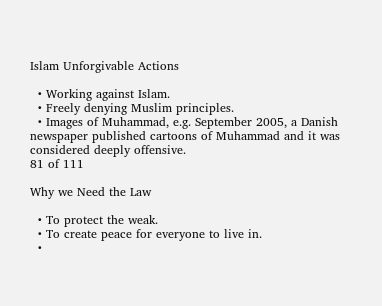Islam Unforgivable Actions

  • Working against Islam.
  • Freely denying Muslim principles.
  • Images of Muhammad, e.g. September 2005, a Danish newspaper published cartoons of Muhammad and it was considered deeply offensive.
81 of 111

Why we Need the Law

  • To protect the weak.
  • To create peace for everyone to live in.
  •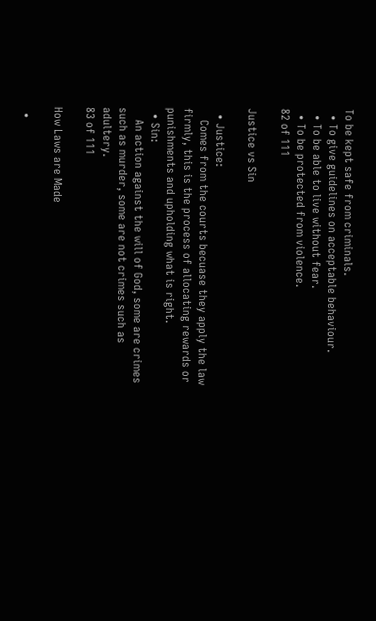To be kept safe from criminals.
  • To give guidelines on acceptable behaviour.
  • To be able to live without fear.
  • To be protected from violence.
82 of 111

Justice vs Sin

  • Justice:
    Comes from the courts becuase they apply the law firmly, this is the process of allocating rewards or punishments and upholding what is right.
  • Sin:
    An action against the will of God, some are crimes such as murder, some are not crimes such as adultery.
83 of 111

How Laws are Made

  •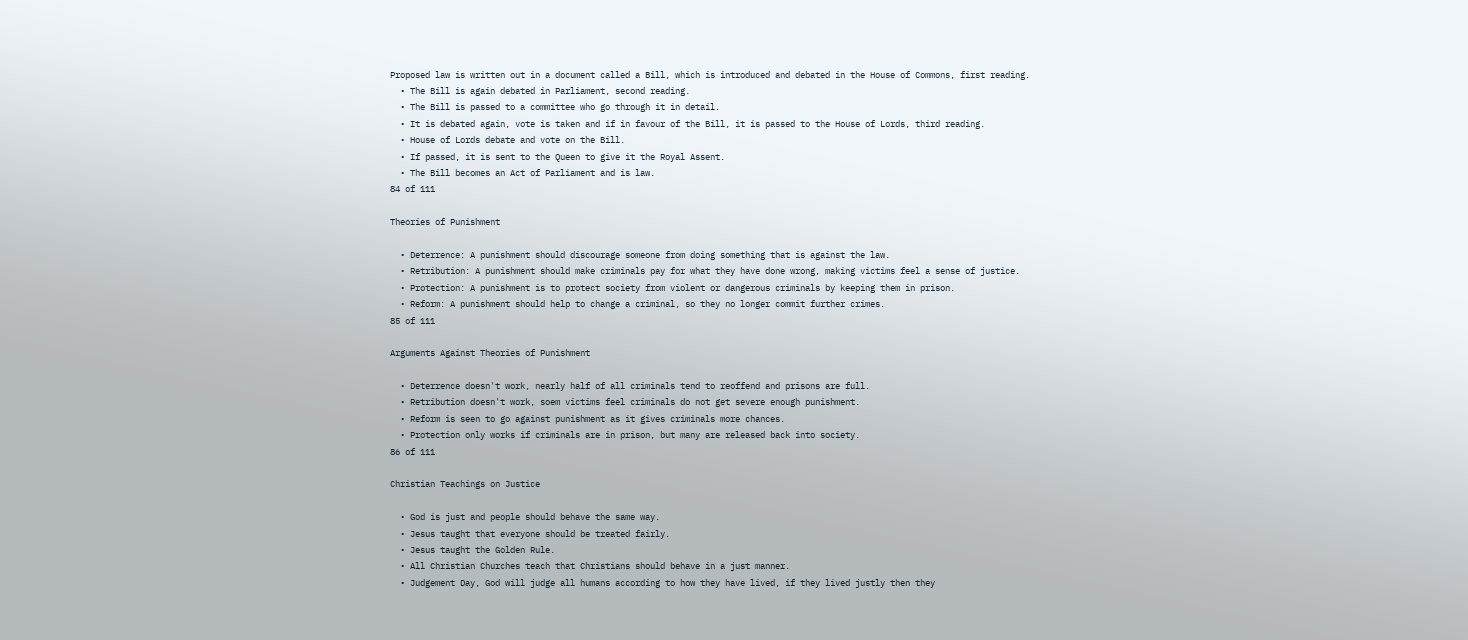Proposed law is written out in a document called a Bill, which is introduced and debated in the House of Commons, first reading.
  • The Bill is again debated in Parliament, second reading.
  • The Bill is passed to a committee who go through it in detail.
  • It is debated again, vote is taken and if in favour of the Bill, it is passed to the House of Lords, third reading.
  • House of Lords debate and vote on the Bill.
  • If passed, it is sent to the Queen to give it the Royal Assent.
  • The Bill becomes an Act of Parliament and is law.
84 of 111

Theories of Punishment

  • Deterrence: A punishment should discourage someone from doing something that is against the law.
  • Retribution: A punishment should make criminals pay for what they have done wrong, making victims feel a sense of justice.
  • Protection: A punishment is to protect society from violent or dangerous criminals by keeping them in prison.
  • Reform: A punishment should help to change a criminal, so they no longer commit further crimes.
85 of 111

Arguments Against Theories of Punishment

  • Deterrence doesn't work, nearly half of all criminals tend to reoffend and prisons are full.
  • Retribution doesn't work, soem victims feel criminals do not get severe enough punishment.
  • Reform is seen to go against punishment as it gives criminals more chances.
  • Protection only works if criminals are in prison, but many are released back into society.
86 of 111

Christian Teachings on Justice

  • God is just and people should behave the same way.
  • Jesus taught that everyone should be treated fairly.
  • Jesus taught the Golden Rule.
  • All Christian Churches teach that Christians should behave in a just manner.
  • Judgement Day, God will judge all humans according to how they have lived, if they lived justly then they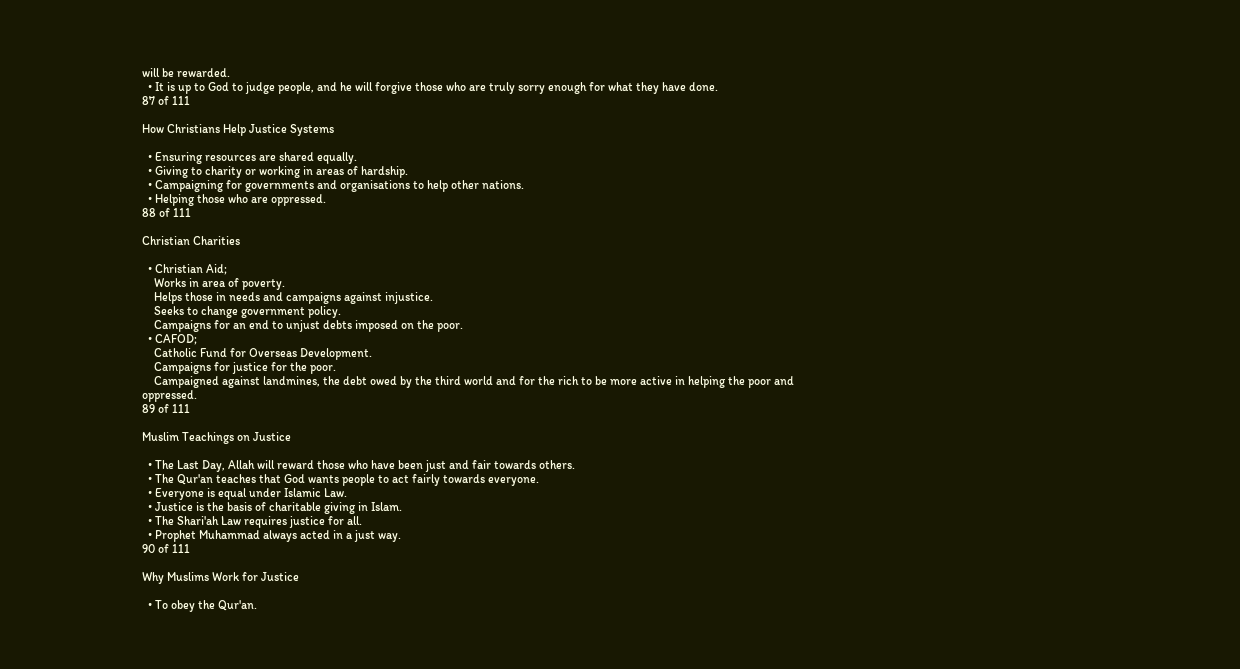will be rewarded.
  • It is up to God to judge people, and he will forgive those who are truly sorry enough for what they have done.
87 of 111

How Christians Help Justice Systems

  • Ensuring resources are shared equally.
  • Giving to charity or working in areas of hardship.
  • Campaigning for governments and organisations to help other nations.
  • Helping those who are oppressed.
88 of 111

Christian Charities

  • Christian Aid;
    Works in area of poverty.
    Helps those in needs and campaigns against injustice.
    Seeks to change government policy.
    Campaigns for an end to unjust debts imposed on the poor.
  • CAFOD;
    Catholic Fund for Overseas Development.
    Campaigns for justice for the poor.
    Campaigned against landmines, the debt owed by the third world and for the rich to be more active in helping the poor and oppressed.
89 of 111

Muslim Teachings on Justice

  • The Last Day, Allah will reward those who have been just and fair towards others.
  • The Qur'an teaches that God wants people to act fairly towards everyone.
  • Everyone is equal under Islamic Law.
  • Justice is the basis of charitable giving in Islam.
  • The Shari'ah Law requires justice for all.
  • Prophet Muhammad always acted in a just way.
90 of 111

Why Muslims Work for Justice

  • To obey the Qur'an.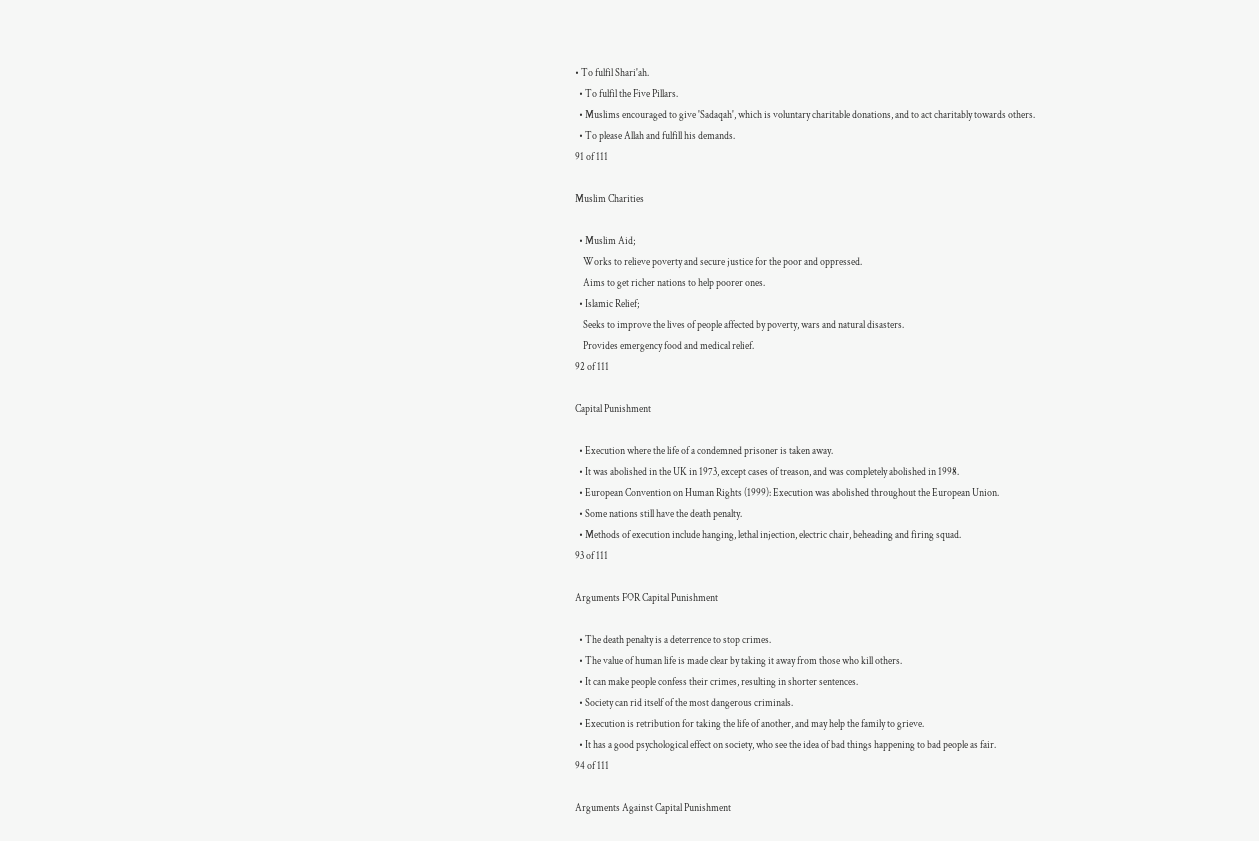• To fulfil Shari'ah.
  • To fulfil the Five Pillars.
  • Muslims encouraged to give 'Sadaqah', which is voluntary charitable donations, and to act charitably towards others.
  • To please Allah and fulfill his demands.
91 of 111

Muslim Charities

  • Muslim Aid;
    Works to relieve poverty and secure justice for the poor and oppressed.
    Aims to get richer nations to help poorer ones.
  • Islamic Relief;
    Seeks to improve the lives of people affected by poverty, wars and natural disasters.
    Provides emergency food and medical relief.
92 of 111

Capital Punishment

  • Execution where the life of a condemned prisoner is taken away.
  • It was abolished in the UK in 1973, except cases of treason, and was completely abolished in 1998.
  • European Convention on Human Rights (1999): Execution was abolished throughout the European Union.
  • Some nations still have the death penalty.
  • Methods of execution include hanging, lethal injection, electric chair, beheading and firing squad.
93 of 111

Arguments FOR Capital Punishment

  • The death penalty is a deterrence to stop crimes.
  • The value of human life is made clear by taking it away from those who kill others.
  • It can make people confess their crimes, resulting in shorter sentences.
  • Society can rid itself of the most dangerous criminals.
  • Execution is retribution for taking the life of another, and may help the family to grieve.
  • It has a good psychological effect on society, who see the idea of bad things happening to bad people as fair.
94 of 111

Arguments Against Capital Punishment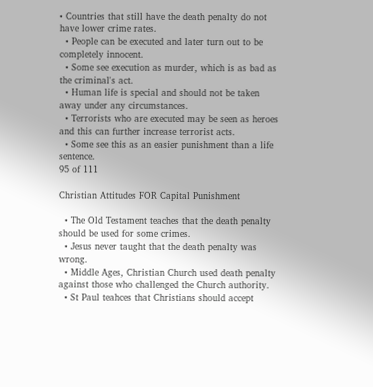• Countries that still have the death penalty do not have lower crime rates.
  • People can be executed and later turn out to be completely innocent.
  • Some see execution as murder, which is as bad as the criminal's act.
  • Human life is special and should not be taken away under any circumstances.
  • Terrorists who are executed may be seen as heroes and this can further increase terrorist acts.
  • Some see this as an easier punishment than a life sentence.
95 of 111

Christian Attitudes FOR Capital Punishment

  • The Old Testament teaches that the death penalty should be used for some crimes.
  • Jesus never taught that the death penalty was wrong.
  • Middle Ages, Christian Church used death penalty against those who challenged the Church authority.
  • St Paul teahces that Christians should accept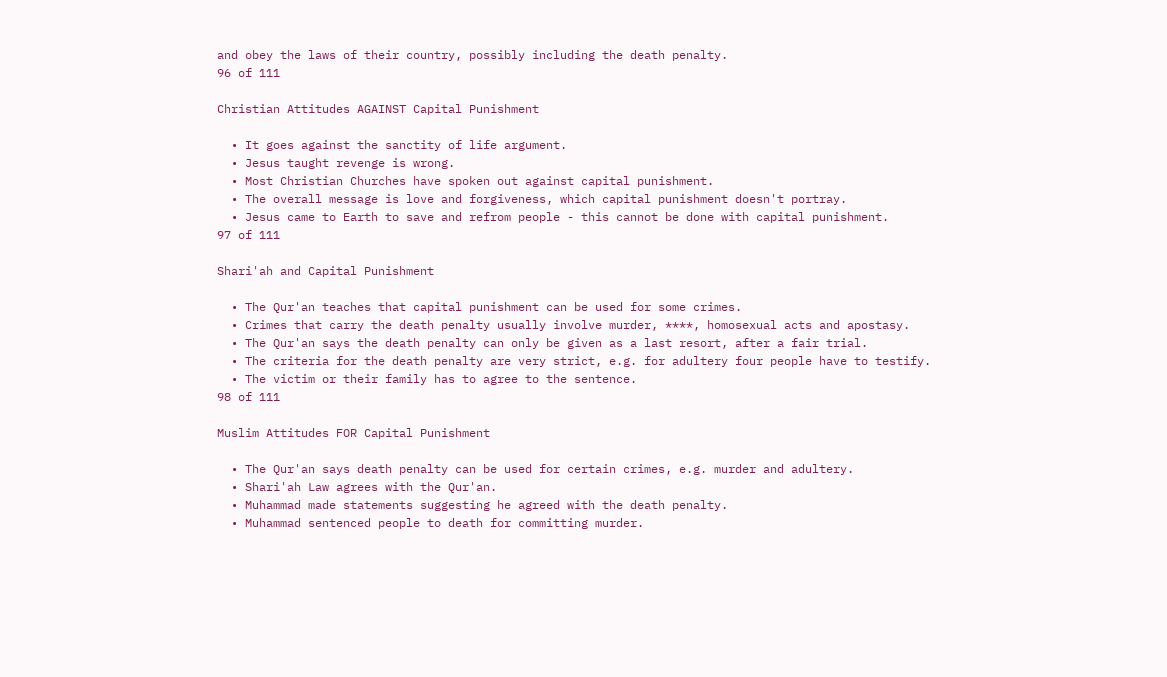and obey the laws of their country, possibly including the death penalty.
96 of 111

Christian Attitudes AGAINST Capital Punishment

  • It goes against the sanctity of life argument.
  • Jesus taught revenge is wrong.
  • Most Christian Churches have spoken out against capital punishment.
  • The overall message is love and forgiveness, which capital punishment doesn't portray.
  • Jesus came to Earth to save and refrom people - this cannot be done with capital punishment.
97 of 111

Shari'ah and Capital Punishment

  • The Qur'an teaches that capital punishment can be used for some crimes.
  • Crimes that carry the death penalty usually involve murder, ****, homosexual acts and apostasy.
  • The Qur'an says the death penalty can only be given as a last resort, after a fair trial.
  • The criteria for the death penalty are very strict, e.g. for adultery four people have to testify.
  • The victim or their family has to agree to the sentence.
98 of 111

Muslim Attitudes FOR Capital Punishment

  • The Qur'an says death penalty can be used for certain crimes, e.g. murder and adultery.
  • Shari'ah Law agrees with the Qur'an.
  • Muhammad made statements suggesting he agreed with the death penalty.
  • Muhammad sentenced people to death for committing murder.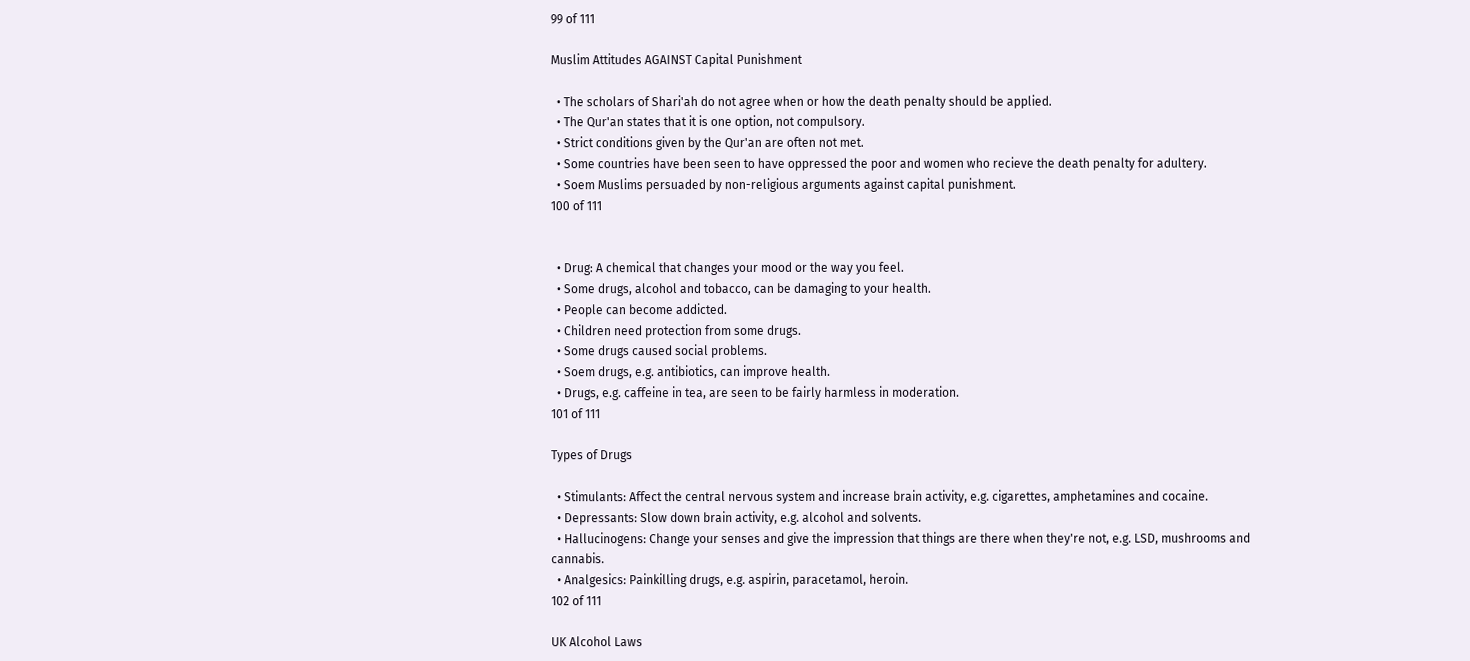99 of 111

Muslim Attitudes AGAINST Capital Punishment

  • The scholars of Shari'ah do not agree when or how the death penalty should be applied.
  • The Qur'an states that it is one option, not compulsory.
  • Strict conditions given by the Qur'an are often not met.
  • Some countries have been seen to have oppressed the poor and women who recieve the death penalty for adultery.
  • Soem Muslims persuaded by non-religious arguments against capital punishment.
100 of 111


  • Drug: A chemical that changes your mood or the way you feel.
  • Some drugs, alcohol and tobacco, can be damaging to your health.
  • People can become addicted.
  • Children need protection from some drugs.
  • Some drugs caused social problems.
  • Soem drugs, e.g. antibiotics, can improve health.
  • Drugs, e.g. caffeine in tea, are seen to be fairly harmless in moderation.
101 of 111

Types of Drugs

  • Stimulants: Affect the central nervous system and increase brain activity, e.g. cigarettes, amphetamines and cocaine.
  • Depressants: Slow down brain activity, e.g. alcohol and solvents.
  • Hallucinogens: Change your senses and give the impression that things are there when they're not, e.g. LSD, mushrooms and cannabis.
  • Analgesics: Painkilling drugs, e.g. aspirin, paracetamol, heroin.
102 of 111

UK Alcohol Laws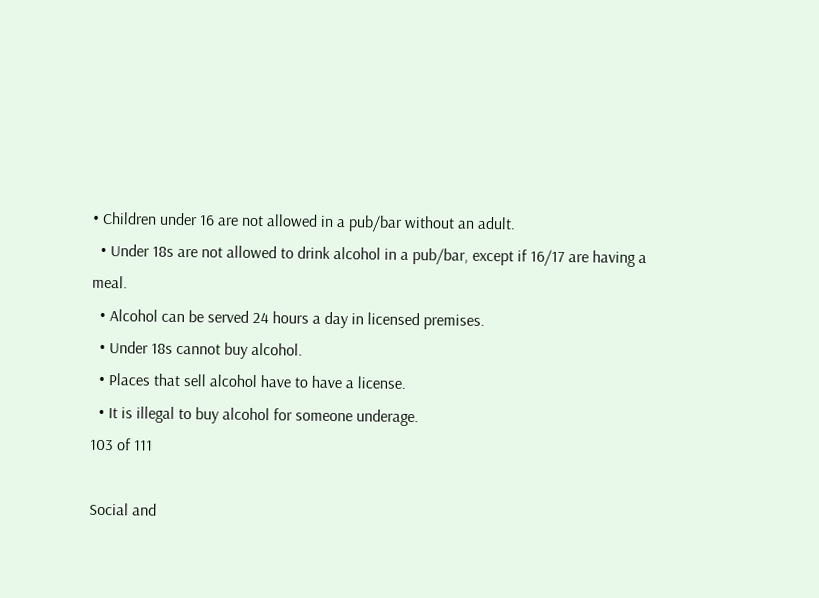• Children under 16 are not allowed in a pub/bar without an adult.
  • Under 18s are not allowed to drink alcohol in a pub/bar, except if 16/17 are having a meal.
  • Alcohol can be served 24 hours a day in licensed premises.
  • Under 18s cannot buy alcohol.
  • Places that sell alcohol have to have a license.
  • It is illegal to buy alcohol for someone underage.
103 of 111

Social and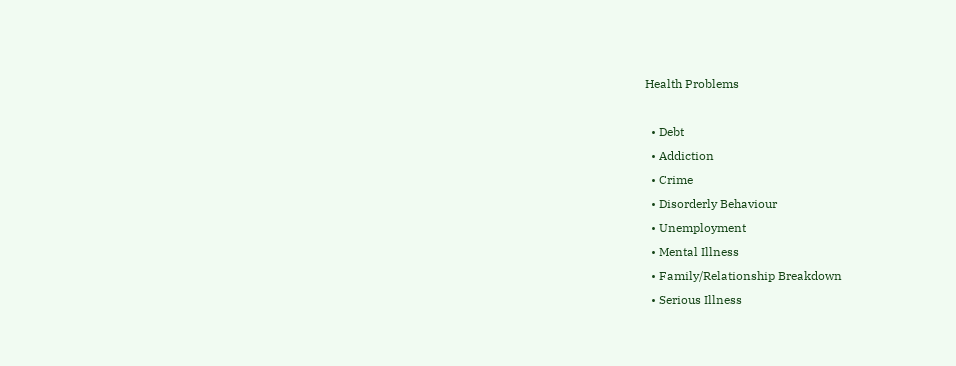Health Problems

  • Debt
  • Addiction
  • Crime
  • Disorderly Behaviour
  • Unemployment
  • Mental Illness
  • Family/Relationship Breakdown
  • Serious Illness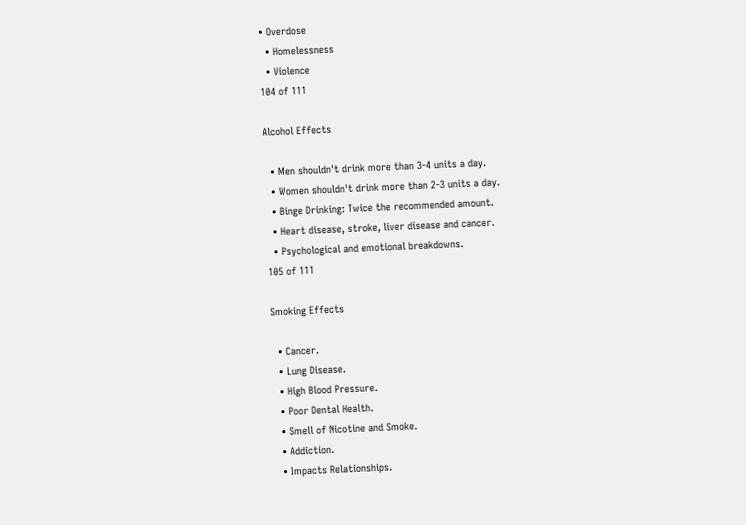• Overdose
  • Homelessness
  • Violence
104 of 111

Alcohol Effects

  • Men shouldn't drink more than 3-4 units a day.
  • Women shouldn't drink more than 2-3 units a day.
  • Binge Drinking: Twice the recommended amount.
  • Heart disease, stroke, liver disease and cancer.
  • Psychological and emotional breakdowns.
105 of 111

Smoking Effects

  • Cancer.
  • Lung Disease.
  • High Blood Pressure.
  • Poor Dental Health.
  • Smell of Nicotine and Smoke.
  • Addiction.
  • Impacts Relationships.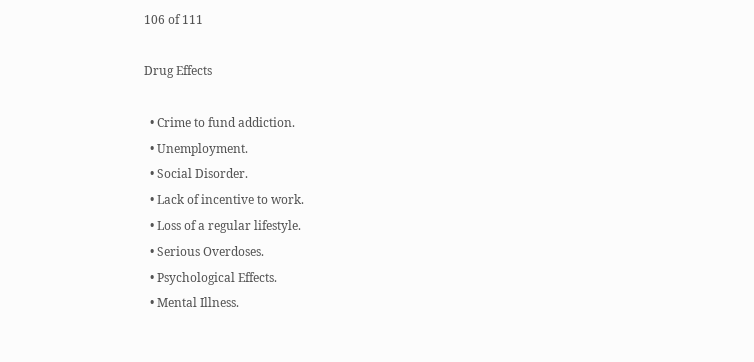106 of 111

Drug Effects

  • Crime to fund addiction.
  • Unemployment.
  • Social Disorder.
  • Lack of incentive to work.
  • Loss of a regular lifestyle.
  • Serious Overdoses.
  • Psychological Effects.
  • Mental Illness.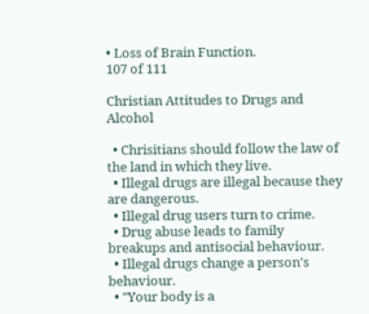• Loss of Brain Function.
107 of 111

Christian Attitudes to Drugs and Alcohol

  • Chrisitians should follow the law of the land in which they live.
  • Illegal drugs are illegal because they are dangerous.
  • Illegal drug users turn to crime.
  • Drug abuse leads to family breakups and antisocial behaviour.
  • Illegal drugs change a person's behaviour.
  • "Your body is a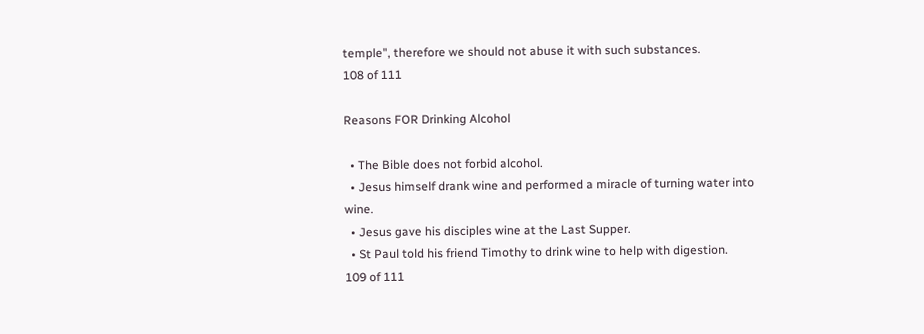temple", therefore we should not abuse it with such substances.
108 of 111

Reasons FOR Drinking Alcohol

  • The Bible does not forbid alcohol.
  • Jesus himself drank wine and performed a miracle of turning water into wine.
  • Jesus gave his disciples wine at the Last Supper.
  • St Paul told his friend Timothy to drink wine to help with digestion.
109 of 111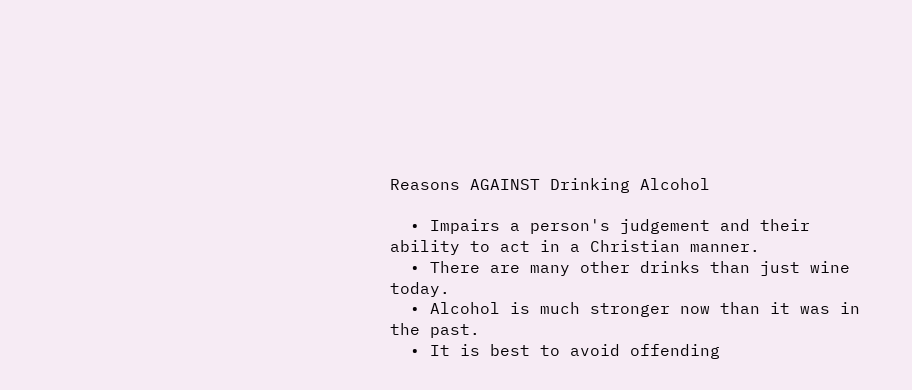Reasons AGAINST Drinking Alcohol

  • Impairs a person's judgement and their ability to act in a Christian manner.
  • There are many other drinks than just wine today.
  • Alcohol is much stronger now than it was in the past.
  • It is best to avoid offending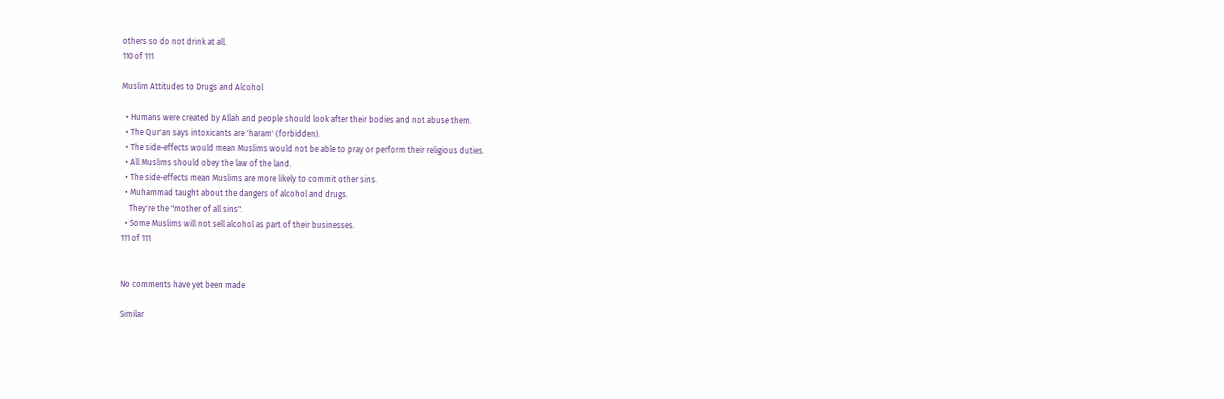others so do not drink at all.
110 of 111

Muslim Attitudes to Drugs and Alcohol

  • Humans were created by Allah and people should look after their bodies and not abuse them.
  • The Qur'an says intoxicants are 'haram' (forbidden).
  • The side-effects would mean Muslims would not be able to pray or perform their religious duties.
  • All Muslims should obey the law of the land.
  • The side-effects mean Muslims are more likely to commit other sins.
  • Muhammad taught about the dangers of alcohol and drugs.
    They're the "mother of all sins".
  • Some Muslims will not sell alcohol as part of their businesses.
111 of 111


No comments have yet been made

Similar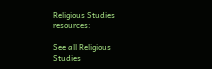Religious Studies resources:

See all Religious Studies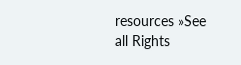resources »See all Rights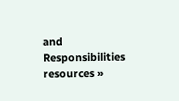and Responsibilities resources »